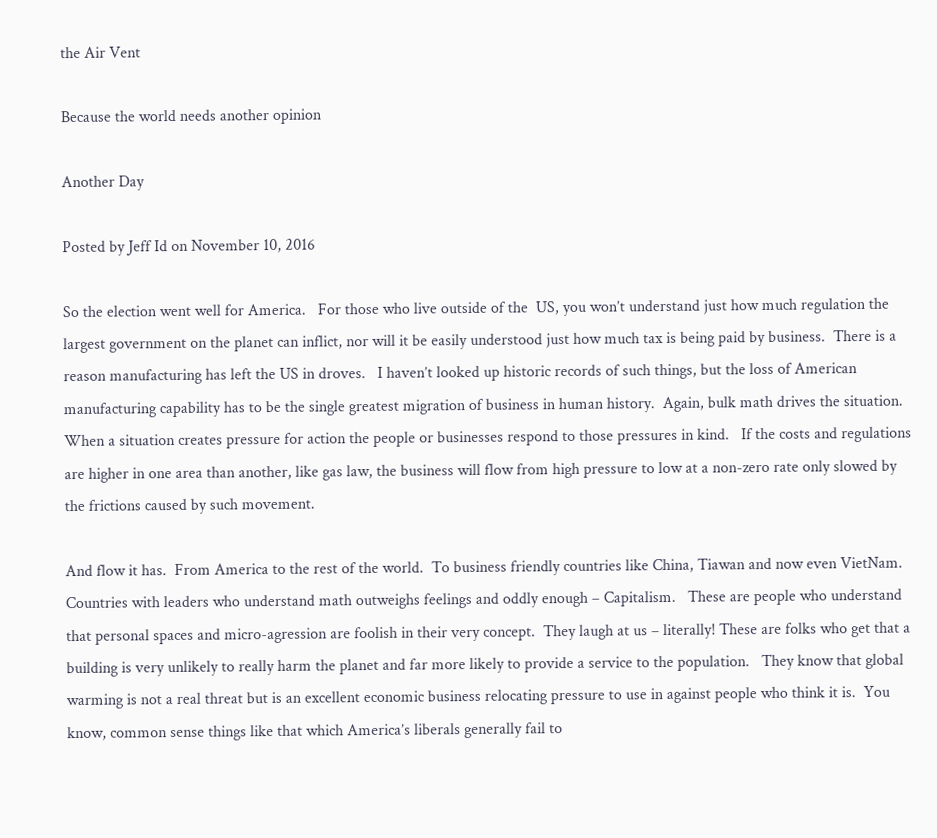the Air Vent

Because the world needs another opinion

Another Day

Posted by Jeff Id on November 10, 2016

So the election went well for America.   For those who live outside of the  US, you won’t understand just how much regulation the largest government on the planet can inflict, nor will it be easily understood just how much tax is being paid by business.  There is a reason manufacturing has left the US in droves.   I haven’t looked up historic records of such things, but the loss of American manufacturing capability has to be the single greatest migration of business in human history.  Again, bulk math drives the situation.  When a situation creates pressure for action the people or businesses respond to those pressures in kind.   If the costs and regulations are higher in one area than another, like gas law, the business will flow from high pressure to low at a non-zero rate only slowed by the frictions caused by such movement.

And flow it has.  From America to the rest of the world.  To business friendly countries like China, Tiawan and now even VietNam.  Countries with leaders who understand math outweighs feelings and oddly enough – Capitalism.   These are people who understand that personal spaces and micro-agression are foolish in their very concept.  They laugh at us – literally! These are folks who get that a building is very unlikely to really harm the planet and far more likely to provide a service to the population.   They know that global warming is not a real threat but is an excellent economic business relocating pressure to use in against people who think it is.  You know, common sense things like that which America’s liberals generally fail to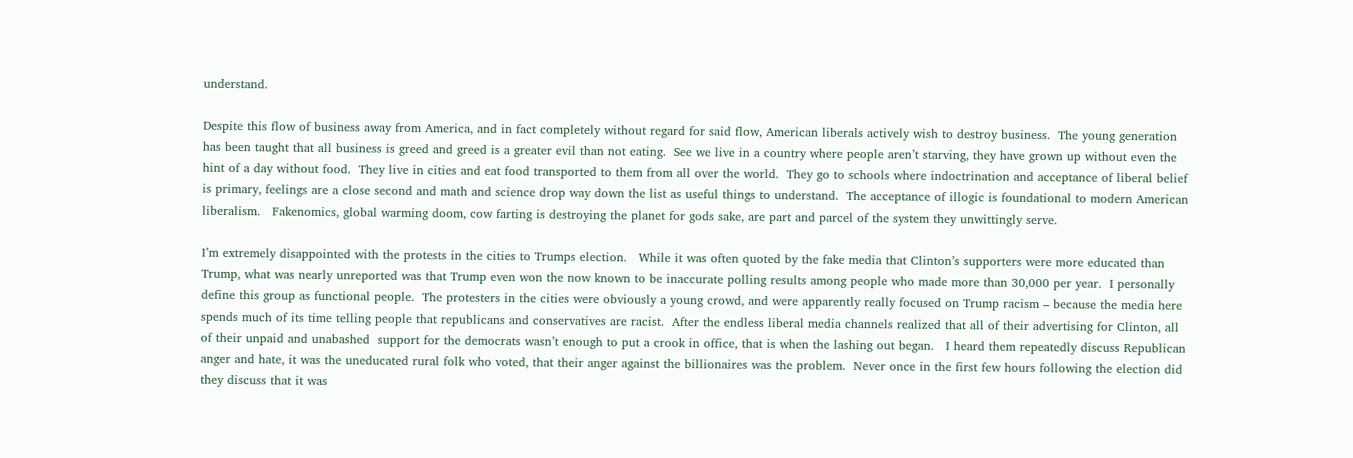understand.

Despite this flow of business away from America, and in fact completely without regard for said flow, American liberals actively wish to destroy business.  The young generation has been taught that all business is greed and greed is a greater evil than not eating.  See we live in a country where people aren’t starving, they have grown up without even the hint of a day without food.  They live in cities and eat food transported to them from all over the world.  They go to schools where indoctrination and acceptance of liberal belief is primary, feelings are a close second and math and science drop way down the list as useful things to understand.  The acceptance of illogic is foundational to modern American liberalism.   Fakenomics, global warming doom, cow farting is destroying the planet for gods sake, are part and parcel of the system they unwittingly serve.

I’m extremely disappointed with the protests in the cities to Trumps election.   While it was often quoted by the fake media that Clinton’s supporters were more educated than Trump, what was nearly unreported was that Trump even won the now known to be inaccurate polling results among people who made more than 30,000 per year.  I personally define this group as functional people.  The protesters in the cities were obviously a young crowd, and were apparently really focused on Trump racism – because the media here spends much of its time telling people that republicans and conservatives are racist.  After the endless liberal media channels realized that all of their advertising for Clinton, all of their unpaid and unabashed  support for the democrats wasn’t enough to put a crook in office, that is when the lashing out began.   I heard them repeatedly discuss Republican anger and hate, it was the uneducated rural folk who voted, that their anger against the billionaires was the problem.  Never once in the first few hours following the election did they discuss that it was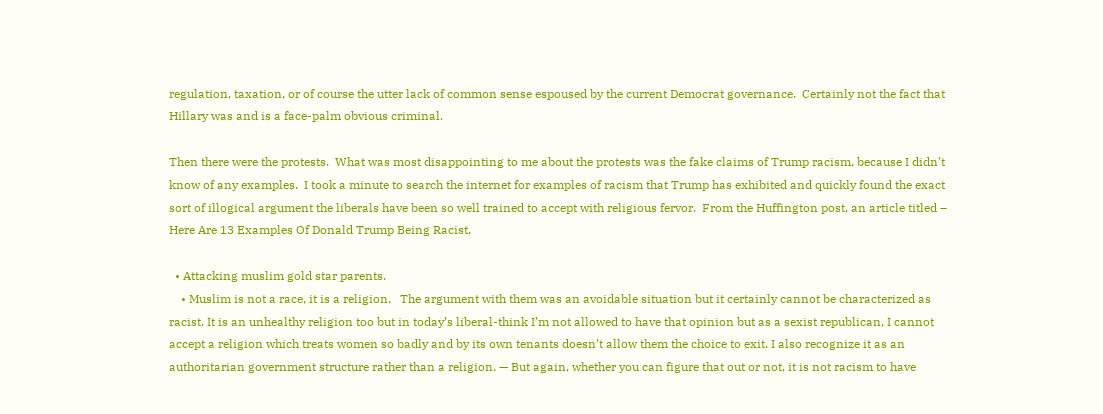regulation, taxation, or of course the utter lack of common sense espoused by the current Democrat governance.  Certainly not the fact that Hillary was and is a face-palm obvious criminal.

Then there were the protests.  What was most disappointing to me about the protests was the fake claims of Trump racism, because I didn’t know of any examples.  I took a minute to search the internet for examples of racism that Trump has exhibited and quickly found the exact sort of illogical argument the liberals have been so well trained to accept with religious fervor.  From the Huffington post, an article titled – Here Are 13 Examples Of Donald Trump Being Racist.

  • Attacking muslim gold star parents.
    • Muslim is not a race, it is a religion.   The argument with them was an avoidable situation but it certainly cannot be characterized as racist. It is an unhealthy religion too but in today’s liberal-think I’m not allowed to have that opinion but as a sexist republican, I cannot accept a religion which treats women so badly and by its own tenants doesn’t allow them the choice to exit. I also recognize it as an authoritarian government structure rather than a religion. — But again, whether you can figure that out or not, it is not racism to have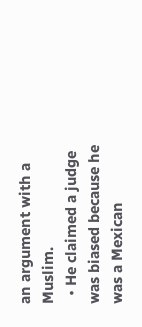an argument with a Muslim.
  • He claimed a judge was biased because he was a Mexican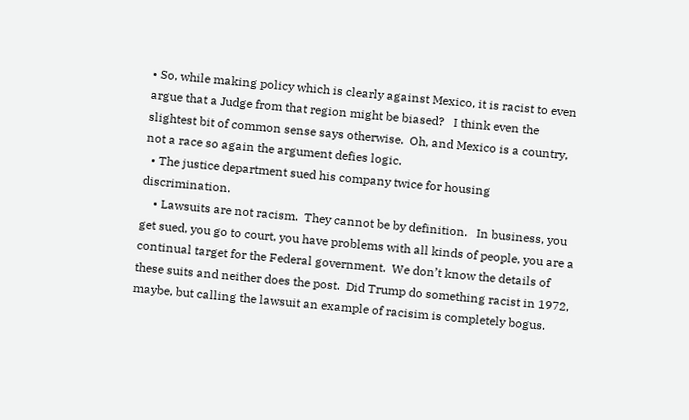• So, while making policy which is clearly against Mexico, it is racist to even argue that a Judge from that region might be biased?   I think even the slightest bit of common sense says otherwise.  Oh, and Mexico is a country, not a race so again the argument defies logic.
  • The justice department sued his company twice for housing discrimination.
    • Lawsuits are not racism.  They cannot be by definition.   In business, you get sued, you go to court, you have problems with all kinds of people, you are a continual target for the Federal government.  We don’t know the details of these suits and neither does the post.  Did Trump do something racist in 1972, maybe, but calling the lawsuit an example of racisim is completely bogus.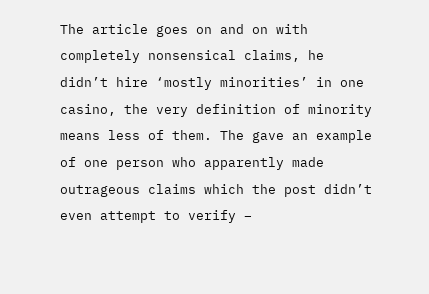The article goes on and on with completely nonsensical claims, he didn’t hire ‘mostly minorities’ in one casino, the very definition of minority means less of them. The gave an example of one person who apparently made outrageous claims which the post didn’t even attempt to verify –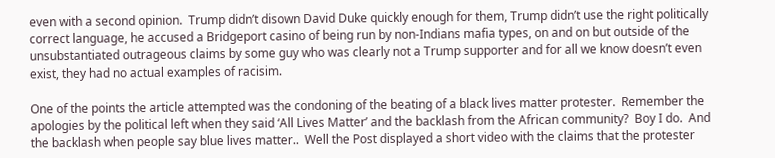even with a second opinion.  Trump didn’t disown David Duke quickly enough for them, Trump didn’t use the right politically correct language, he accused a Bridgeport casino of being run by non-Indians mafia types, on and on but outside of the unsubstantiated outrageous claims by some guy who was clearly not a Trump supporter and for all we know doesn’t even exist, they had no actual examples of racisim.

One of the points the article attempted was the condoning of the beating of a black lives matter protester.  Remember the apologies by the political left when they said ‘All Lives Matter’ and the backlash from the African community?  Boy I do.  And the backlash when people say blue lives matter..  Well the Post displayed a short video with the claims that the protester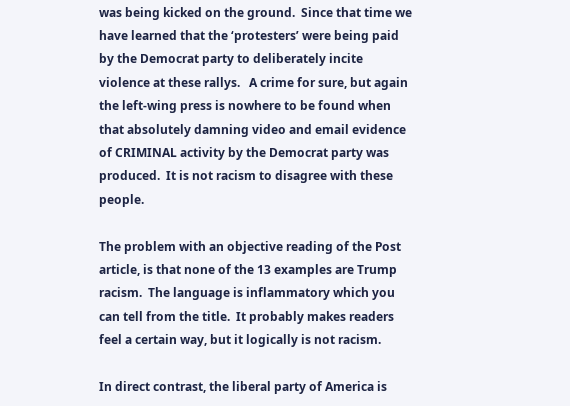was being kicked on the ground.  Since that time we have learned that the ‘protesters’ were being paid by the Democrat party to deliberately incite violence at these rallys.   A crime for sure, but again the left-wing press is nowhere to be found when that absolutely damning video and email evidence of CRIMINAL activity by the Democrat party was produced.  It is not racism to disagree with these people.

The problem with an objective reading of the Post article, is that none of the 13 examples are Trump racism.  The language is inflammatory which you can tell from the title.  It probably makes readers feel a certain way, but it logically is not racism.

In direct contrast, the liberal party of America is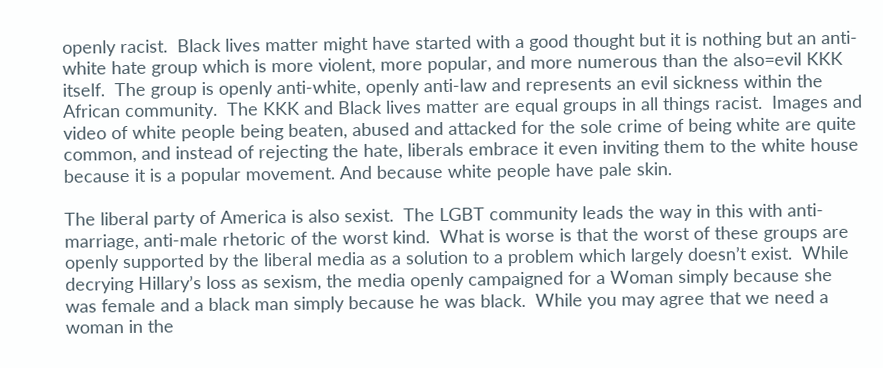openly racist.  Black lives matter might have started with a good thought but it is nothing but an anti-white hate group which is more violent, more popular, and more numerous than the also=evil KKK itself.  The group is openly anti-white, openly anti-law and represents an evil sickness within the African community.  The KKK and Black lives matter are equal groups in all things racist.  Images and video of white people being beaten, abused and attacked for the sole crime of being white are quite common, and instead of rejecting the hate, liberals embrace it even inviting them to the white house because it is a popular movement. And because white people have pale skin.

The liberal party of America is also sexist.  The LGBT community leads the way in this with anti-marriage, anti-male rhetoric of the worst kind.  What is worse is that the worst of these groups are openly supported by the liberal media as a solution to a problem which largely doesn’t exist.  While decrying Hillary’s loss as sexism, the media openly campaigned for a Woman simply because she was female and a black man simply because he was black.  While you may agree that we need a woman in the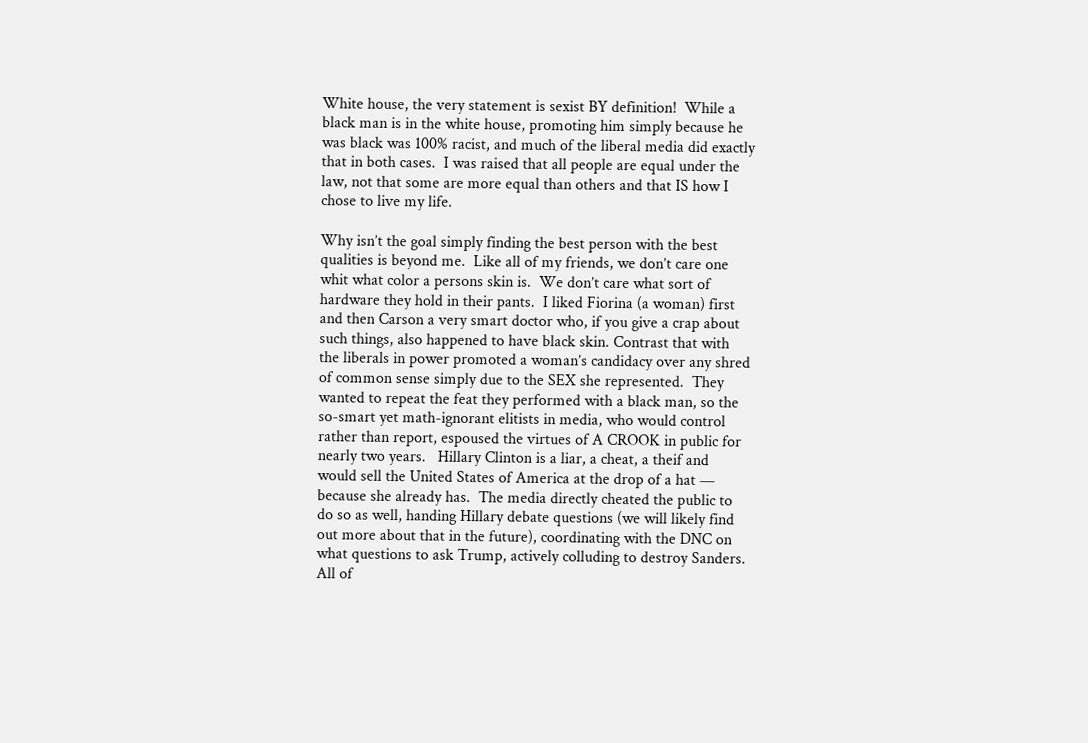White house, the very statement is sexist BY definition!  While a black man is in the white house, promoting him simply because he was black was 100% racist, and much of the liberal media did exactly that in both cases.  I was raised that all people are equal under the law, not that some are more equal than others and that IS how I chose to live my life.

Why isn’t the goal simply finding the best person with the best qualities is beyond me.  Like all of my friends, we don’t care one whit what color a persons skin is.  We don’t care what sort of hardware they hold in their pants.  I liked Fiorina (a woman) first and then Carson a very smart doctor who, if you give a crap about such things, also happened to have black skin. Contrast that with the liberals in power promoted a woman’s candidacy over any shred of common sense simply due to the SEX she represented.  They wanted to repeat the feat they performed with a black man, so the so-smart yet math-ignorant elitists in media, who would control rather than report, espoused the virtues of A CROOK in public for nearly two years.   Hillary Clinton is a liar, a cheat, a theif and would sell the United States of America at the drop of a hat — because she already has.  The media directly cheated the public to do so as well, handing Hillary debate questions (we will likely find out more about that in the future), coordinating with the DNC on what questions to ask Trump, actively colluding to destroy Sanders.  All of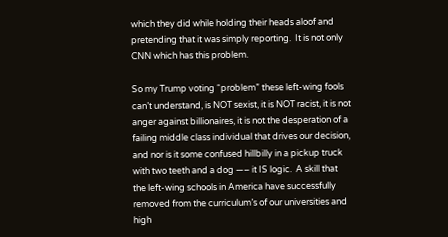which they did while holding their heads aloof and pretending that it was simply reporting.  It is not only CNN which has this problem.

So my Trump voting “problem” these left-wing fools can’t understand, is NOT sexist, it is NOT racist, it is not anger against billionaires, it is not the desperation of a failing middle class individual that drives our decision, and nor is it some confused hillbilly in a pickup truck with two teeth and a dog —– it IS logic.  A skill that the left-wing schools in America have successfully removed from the curriculum’s of our universities and high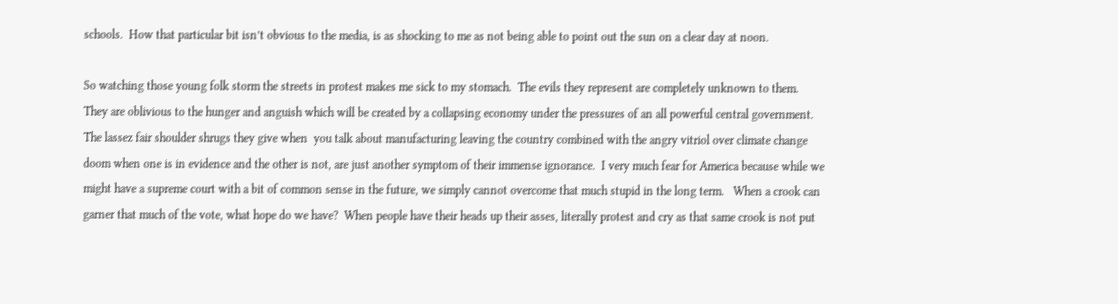schools.  How that particular bit isn’t obvious to the media, is as shocking to me as not being able to point out the sun on a clear day at noon.

So watching those young folk storm the streets in protest makes me sick to my stomach.  The evils they represent are completely unknown to them.  They are oblivious to the hunger and anguish which will be created by a collapsing economy under the pressures of an all powerful central government.  The lassez fair shoulder shrugs they give when  you talk about manufacturing leaving the country combined with the angry vitriol over climate change doom when one is in evidence and the other is not, are just another symptom of their immense ignorance.  I very much fear for America because while we might have a supreme court with a bit of common sense in the future, we simply cannot overcome that much stupid in the long term.   When a crook can garner that much of the vote, what hope do we have?  When people have their heads up their asses, literally protest and cry as that same crook is not put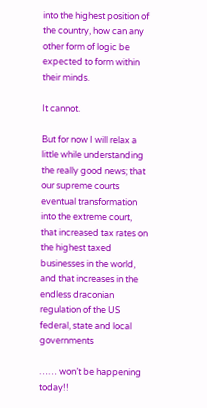into the highest position of the country, how can any other form of logic be expected to form within their minds.

It cannot.

But for now I will relax a little while understanding the really good news; that our supreme courts eventual transformation into the extreme court, that increased tax rates on the highest taxed businesses in the world, and that increases in the endless draconian regulation of the US federal, state and local governments

…… won’t be happening today!!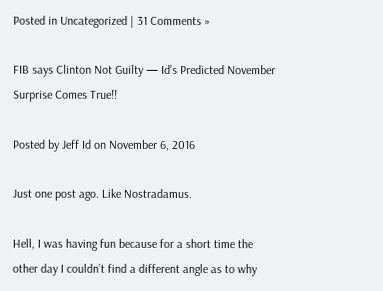Posted in Uncategorized | 31 Comments »

FIB says Clinton Not Guilty — Id’s Predicted November Surprise Comes True!!

Posted by Jeff Id on November 6, 2016

Just one post ago. Like Nostradamus.

Hell, I was having fun because for a short time the other day I couldn’t find a different angle as to why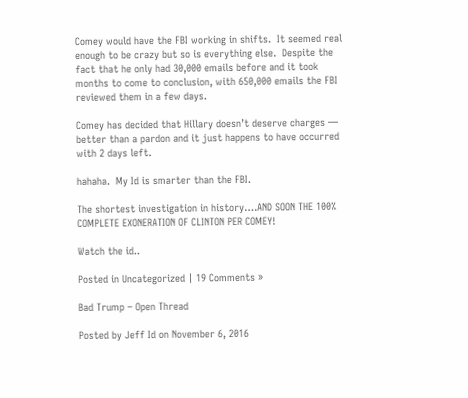Comey would have the FBI working in shifts.  It seemed real enough to be crazy but so is everything else.  Despite the fact that he only had 30,000 emails before and it took months to come to conclusion, with 650,000 emails the FBI reviewed them in a few days.

Comey has decided that Hillary doesn’t deserve charges — better than a pardon and it just happens to have occurred with 2 days left.

hahaha.  My Id is smarter than the FBI.

The shortest investigation in history….AND SOON THE 100% COMPLETE EXONERATION OF CLINTON PER COMEY!

Watch the id..

Posted in Uncategorized | 19 Comments »

Bad Trump – Open Thread

Posted by Jeff Id on November 6, 2016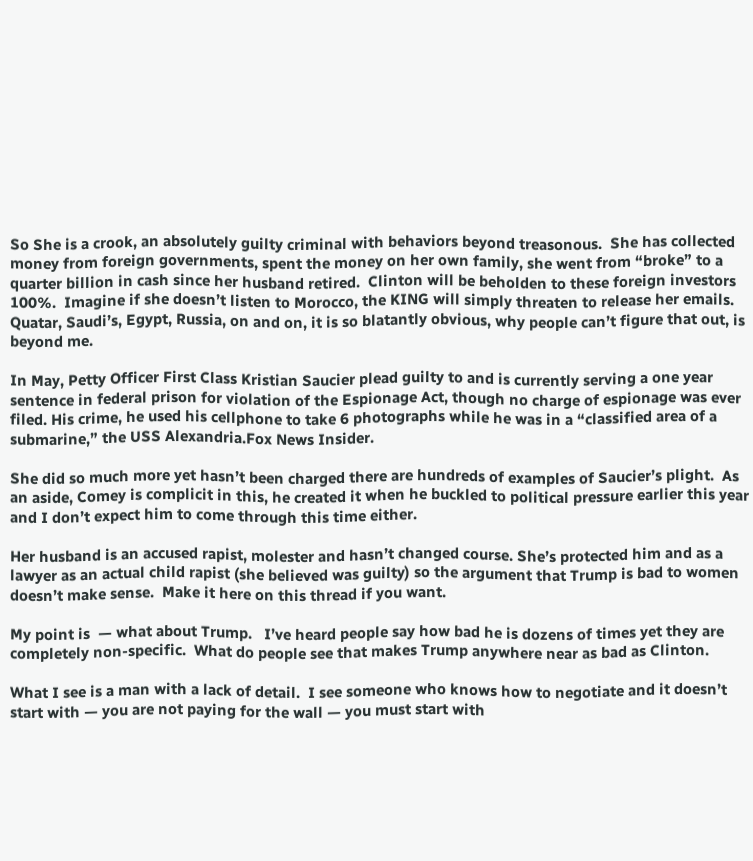So She is a crook, an absolutely guilty criminal with behaviors beyond treasonous.  She has collected money from foreign governments, spent the money on her own family, she went from “broke” to a quarter billion in cash since her husband retired.  Clinton will be beholden to these foreign investors 100%.  Imagine if she doesn’t listen to Morocco, the KING will simply threaten to release her emails.  Quatar, Saudi’s, Egypt, Russia, on and on, it is so blatantly obvious, why people can’t figure that out, is beyond me.

In May, Petty Officer First Class Kristian Saucier plead guilty to and is currently serving a one year sentence in federal prison for violation of the Espionage Act, though no charge of espionage was ever filed. His crime, he used his cellphone to take 6 photographs while he was in a “classified area of a submarine,” the USS Alexandria.Fox News Insider.

She did so much more yet hasn’t been charged there are hundreds of examples of Saucier’s plight.  As an aside, Comey is complicit in this, he created it when he buckled to political pressure earlier this year and I don’t expect him to come through this time either.

Her husband is an accused rapist, molester and hasn’t changed course. She’s protected him and as a lawyer as an actual child rapist (she believed was guilty) so the argument that Trump is bad to women doesn’t make sense.  Make it here on this thread if you want.

My point is  — what about Trump.   I’ve heard people say how bad he is dozens of times yet they are completely non-specific.  What do people see that makes Trump anywhere near as bad as Clinton.

What I see is a man with a lack of detail.  I see someone who knows how to negotiate and it doesn’t start with — you are not paying for the wall — you must start with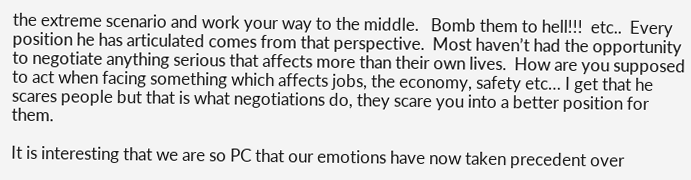the extreme scenario and work your way to the middle.   Bomb them to hell!!!  etc..  Every position he has articulated comes from that perspective.  Most haven’t had the opportunity to negotiate anything serious that affects more than their own lives.  How are you supposed to act when facing something which affects jobs, the economy, safety etc… I get that he scares people but that is what negotiations do, they scare you into a better position for them.

It is interesting that we are so PC that our emotions have now taken precedent over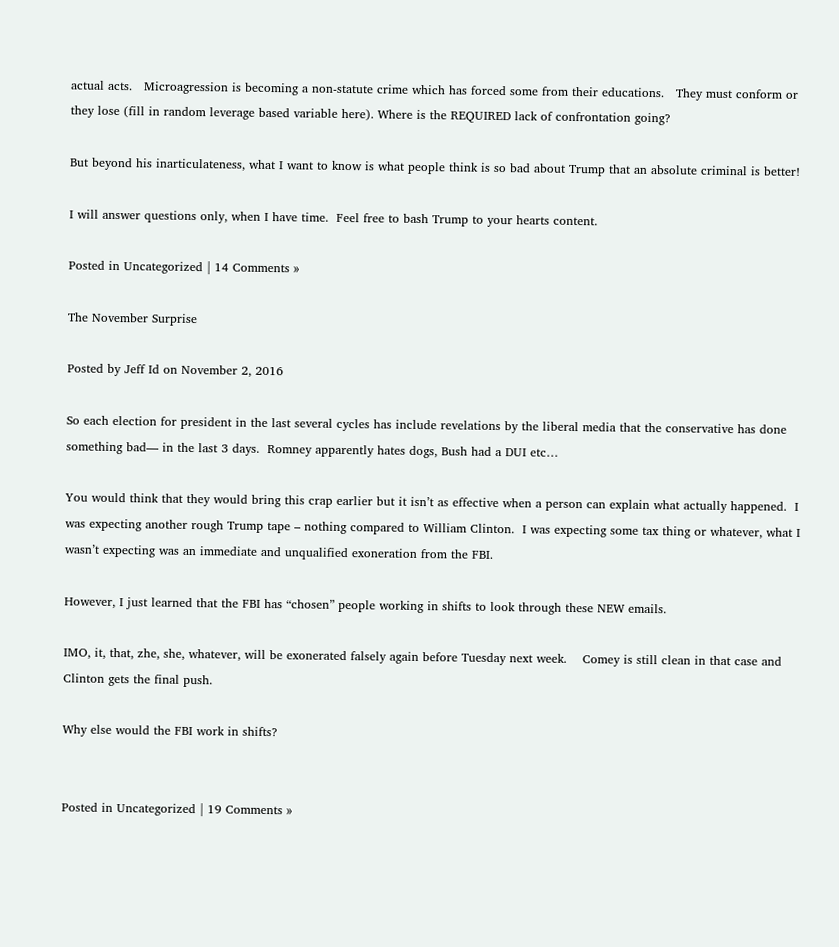actual acts.   Microagression is becoming a non-statute crime which has forced some from their educations.   They must conform or they lose (fill in random leverage based variable here). Where is the REQUIRED lack of confrontation going?

But beyond his inarticulateness, what I want to know is what people think is so bad about Trump that an absolute criminal is better!

I will answer questions only, when I have time.  Feel free to bash Trump to your hearts content.

Posted in Uncategorized | 14 Comments »

The November Surprise

Posted by Jeff Id on November 2, 2016

So each election for president in the last several cycles has include revelations by the liberal media that the conservative has done something bad— in the last 3 days.  Romney apparently hates dogs, Bush had a DUI etc…

You would think that they would bring this crap earlier but it isn’t as effective when a person can explain what actually happened.  I was expecting another rough Trump tape – nothing compared to William Clinton.  I was expecting some tax thing or whatever, what I wasn’t expecting was an immediate and unqualified exoneration from the FBI.

However, I just learned that the FBI has “chosen” people working in shifts to look through these NEW emails.

IMO, it, that, zhe, she, whatever, will be exonerated falsely again before Tuesday next week.    Comey is still clean in that case and Clinton gets the final push.

Why else would the FBI work in shifts?


Posted in Uncategorized | 19 Comments »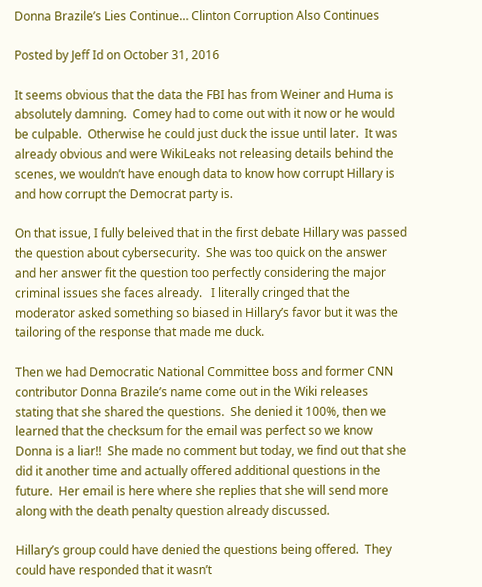Donna Brazile’s Lies Continue… Clinton Corruption Also Continues

Posted by Jeff Id on October 31, 2016

It seems obvious that the data the FBI has from Weiner and Huma is absolutely damning.  Comey had to come out with it now or he would be culpable.  Otherwise he could just duck the issue until later.  It was already obvious and were WikiLeaks not releasing details behind the scenes, we wouldn’t have enough data to know how corrupt Hillary is and how corrupt the Democrat party is.

On that issue, I fully beleived that in the first debate Hillary was passed the question about cybersecurity.  She was too quick on the answer and her answer fit the question too perfectly considering the major criminal issues she faces already.   I literally cringed that the moderator asked something so biased in Hillary’s favor but it was the tailoring of the response that made me duck.

Then we had Democratic National Committee boss and former CNN contributor Donna Brazile’s name come out in the Wiki releases stating that she shared the questions.  She denied it 100%, then we learned that the checksum for the email was perfect so we know Donna is a liar!!  She made no comment but today, we find out that she did it another time and actually offered additional questions in the future.  Her email is here where she replies that she will send more along with the death penalty question already discussed.

Hillary’s group could have denied the questions being offered.  They could have responded that it wasn’t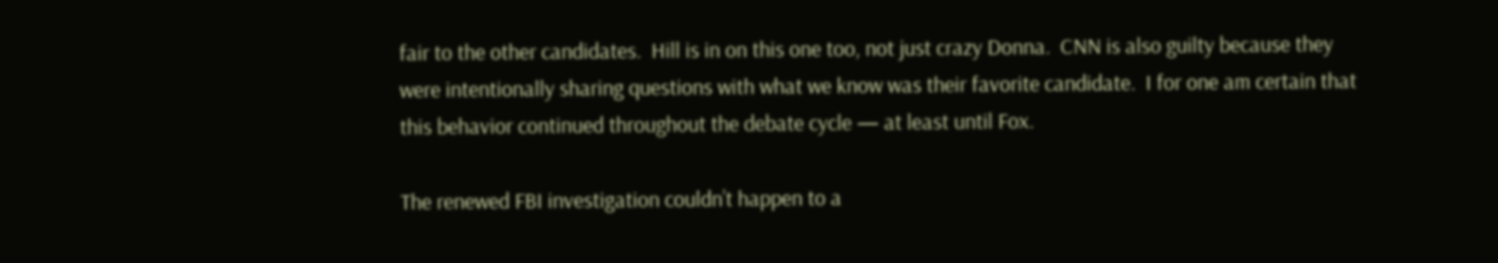fair to the other candidates.  Hill is in on this one too, not just crazy Donna.  CNN is also guilty because they were intentionally sharing questions with what we know was their favorite candidate.  I for one am certain that this behavior continued throughout the debate cycle — at least until Fox.

The renewed FBI investigation couldn’t happen to a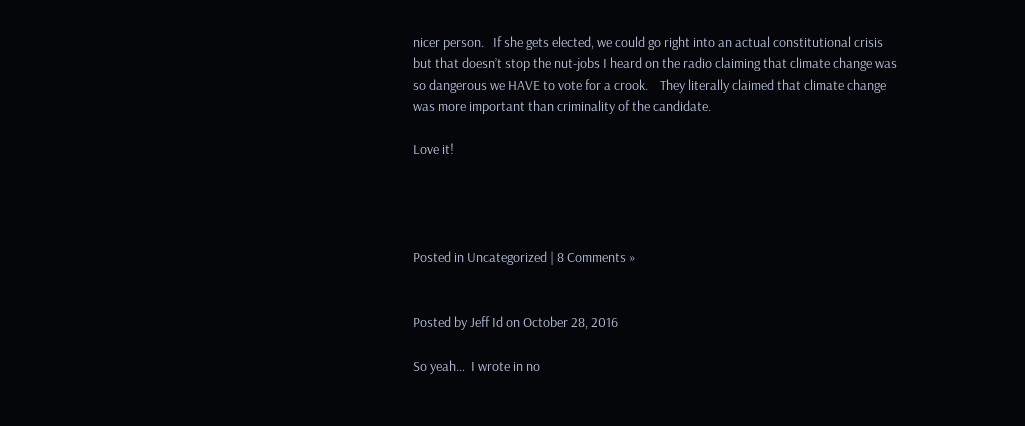nicer person.   If she gets elected, we could go right into an actual constitutional crisis but that doesn’t stop the nut-jobs I heard on the radio claiming that climate change was so dangerous we HAVE to vote for a crook.    They literally claimed that climate change was more important than criminality of the candidate.

Love it!




Posted in Uncategorized | 8 Comments »


Posted by Jeff Id on October 28, 2016

So yeah…  I wrote in no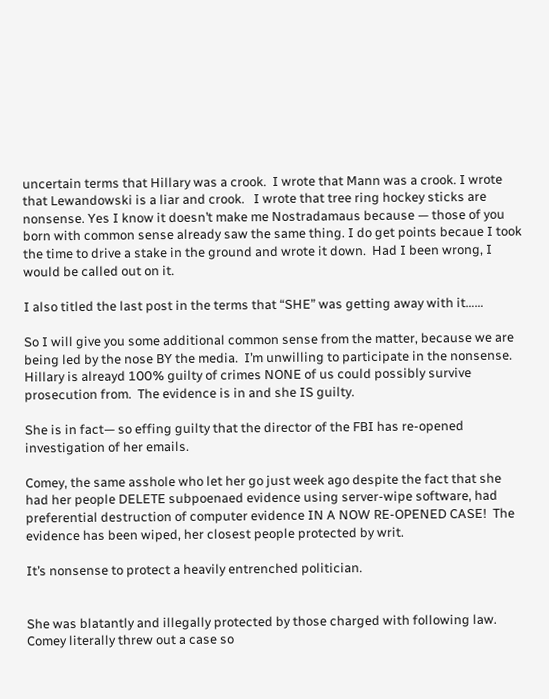uncertain terms that Hillary was a crook.  I wrote that Mann was a crook. I wrote that Lewandowski is a liar and crook.   I wrote that tree ring hockey sticks are nonsense. Yes I know it doesn’t make me Nostradamaus because — those of you born with common sense already saw the same thing. I do get points becaue I took the time to drive a stake in the ground and wrote it down.  Had I been wrong, I would be called out on it.

I also titled the last post in the terms that “SHE” was getting away with it……

So I will give you some additional common sense from the matter, because we are being led by the nose BY the media.  I’m unwilling to participate in the nonsense.  Hillary is alreayd 100% guilty of crimes NONE of us could possibly survive prosecution from.  The evidence is in and she IS guilty.

She is in fact— so effing guilty that the director of the FBI has re-opened investigation of her emails.

Comey, the same asshole who let her go just week ago despite the fact that she had her people DELETE subpoenaed evidence using server-wipe software, had preferential destruction of computer evidence IN A NOW RE-OPENED CASE!  The evidence has been wiped, her closest people protected by writ.

It’s nonsense to protect a heavily entrenched politician.


She was blatantly and illegally protected by those charged with following law.   Comey literally threw out a case so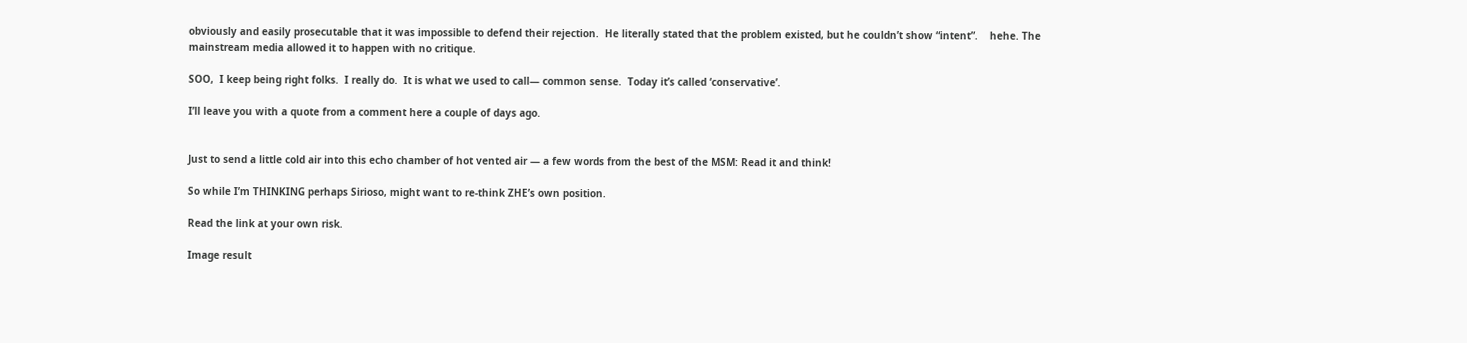obviously and easily prosecutable that it was impossible to defend their rejection.  He literally stated that the problem existed, but he couldn’t show “intent”.    hehe. The mainstream media allowed it to happen with no critique.

SOO,  I keep being right folks.  I really do.  It is what we used to call— common sense.  Today it’s called ‘conservative’.

I’ll leave you with a quote from a comment here a couple of days ago.


Just to send a little cold air into this echo chamber of hot vented air — a few words from the best of the MSM: Read it and think!

So while I’m THINKING perhaps Sirioso, might want to re-think ZHE’s own position.

Read the link at your own risk.

Image result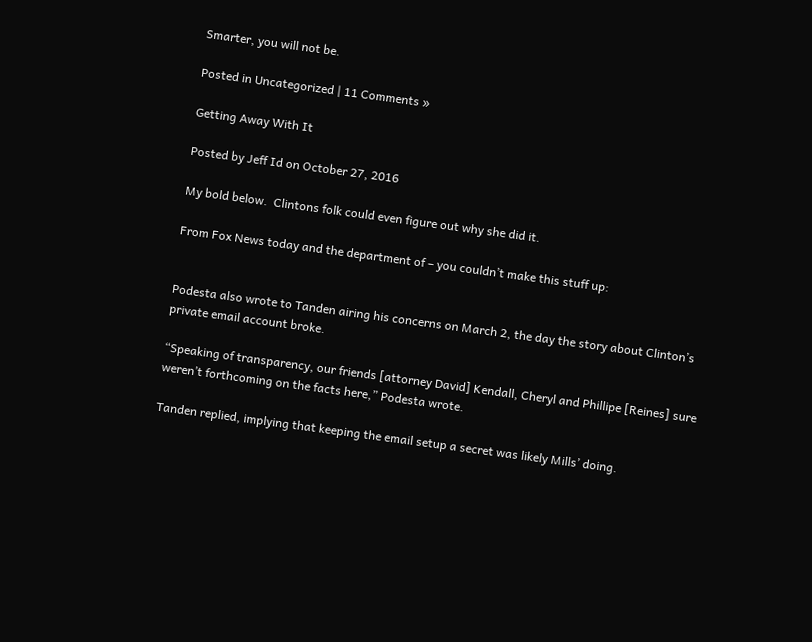Smarter, you will not be.

Posted in Uncategorized | 11 Comments »

Getting Away With It

Posted by Jeff Id on October 27, 2016

My bold below.  Clintons folk could even figure out why she did it.

From Fox News today and the department of – you couldn’t make this stuff up:


Podesta also wrote to Tanden airing his concerns on March 2, the day the story about Clinton’s private email account broke.

“Speaking of transparency, our friends [attorney David] Kendall, Cheryl and Phillipe [Reines] sure weren’t forthcoming on the facts here,” Podesta wrote.

Tanden replied, implying that keeping the email setup a secret was likely Mills’ doing.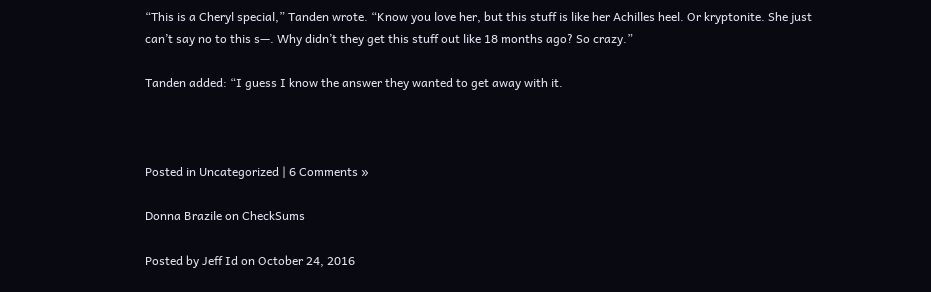“This is a Cheryl special,” Tanden wrote. “Know you love her, but this stuff is like her Achilles heel. Or kryptonite. She just can’t say no to this s—. Why didn’t they get this stuff out like 18 months ago? So crazy.”

Tanden added: “I guess I know the answer they wanted to get away with it.



Posted in Uncategorized | 6 Comments »

Donna Brazile on CheckSums

Posted by Jeff Id on October 24, 2016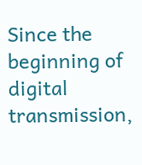Since the beginning of digital transmission,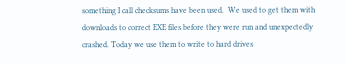something I call checksums have been used.  We used to get them with downloads to correct EXE files before they were run and unexpectedly crashed. Today we use them to write to hard drives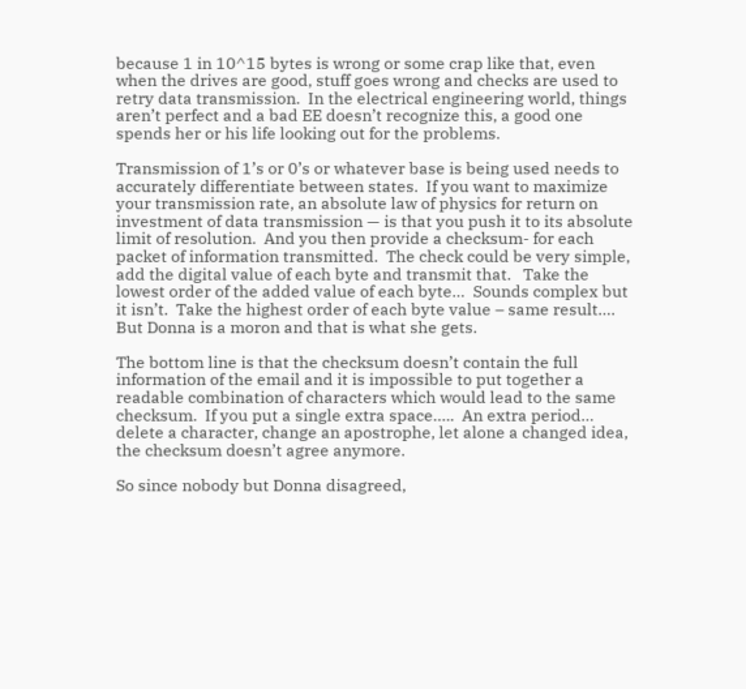because 1 in 10^15 bytes is wrong or some crap like that, even when the drives are good, stuff goes wrong and checks are used to retry data transmission.  In the electrical engineering world, things aren’t perfect and a bad EE doesn’t recognize this, a good one spends her or his life looking out for the problems.

Transmission of 1’s or 0’s or whatever base is being used needs to accurately differentiate between states.  If you want to maximize your transmission rate, an absolute law of physics for return on investment of data transmission — is that you push it to its absolute limit of resolution.  And you then provide a checksum- for each packet of information transmitted.  The check could be very simple, add the digital value of each byte and transmit that.   Take the lowest order of the added value of each byte…  Sounds complex but it isn’t.  Take the highest order of each byte value – same result…. But Donna is a moron and that is what she gets.

The bottom line is that the checksum doesn’t contain the full information of the email and it is impossible to put together a readable combination of characters which would lead to the same checksum.  If you put a single extra space…..  An extra period… delete a character, change an apostrophe, let alone a changed idea,  the checksum doesn’t agree anymore.

So since nobody but Donna disagreed,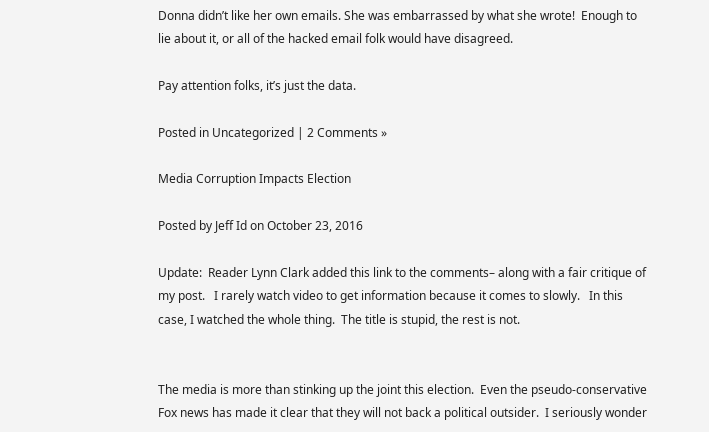Donna didn’t like her own emails. She was embarrassed by what she wrote!  Enough to lie about it, or all of the hacked email folk would have disagreed.

Pay attention folks, it’s just the data.

Posted in Uncategorized | 2 Comments »

Media Corruption Impacts Election

Posted by Jeff Id on October 23, 2016

Update:  Reader Lynn Clark added this link to the comments– along with a fair critique of my post.   I rarely watch video to get information because it comes to slowly.   In this case, I watched the whole thing.  The title is stupid, the rest is not.


The media is more than stinking up the joint this election.  Even the pseudo-conservative Fox news has made it clear that they will not back a political outsider.  I seriously wonder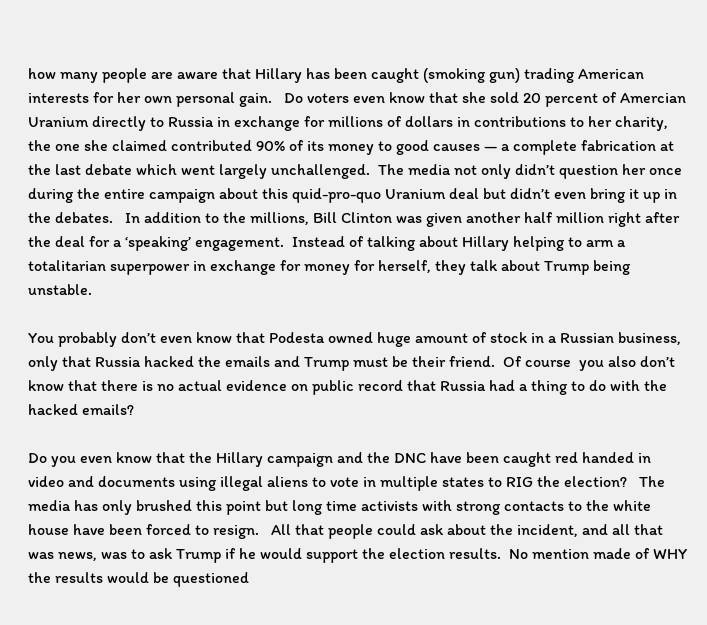how many people are aware that Hillary has been caught (smoking gun) trading American interests for her own personal gain.   Do voters even know that she sold 20 percent of Amercian Uranium directly to Russia in exchange for millions of dollars in contributions to her charity, the one she claimed contributed 90% of its money to good causes — a complete fabrication at the last debate which went largely unchallenged.  The media not only didn’t question her once during the entire campaign about this quid-pro-quo Uranium deal but didn’t even bring it up in the debates.   In addition to the millions, Bill Clinton was given another half million right after the deal for a ‘speaking’ engagement.  Instead of talking about Hillary helping to arm a totalitarian superpower in exchange for money for herself, they talk about Trump being unstable.

You probably don’t even know that Podesta owned huge amount of stock in a Russian business, only that Russia hacked the emails and Trump must be their friend.  Of course  you also don’t know that there is no actual evidence on public record that Russia had a thing to do with the hacked emails?

Do you even know that the Hillary campaign and the DNC have been caught red handed in video and documents using illegal aliens to vote in multiple states to RIG the election?   The media has only brushed this point but long time activists with strong contacts to the white house have been forced to resign.   All that people could ask about the incident, and all that was news, was to ask Trump if he would support the election results.  No mention made of WHY the results would be questioned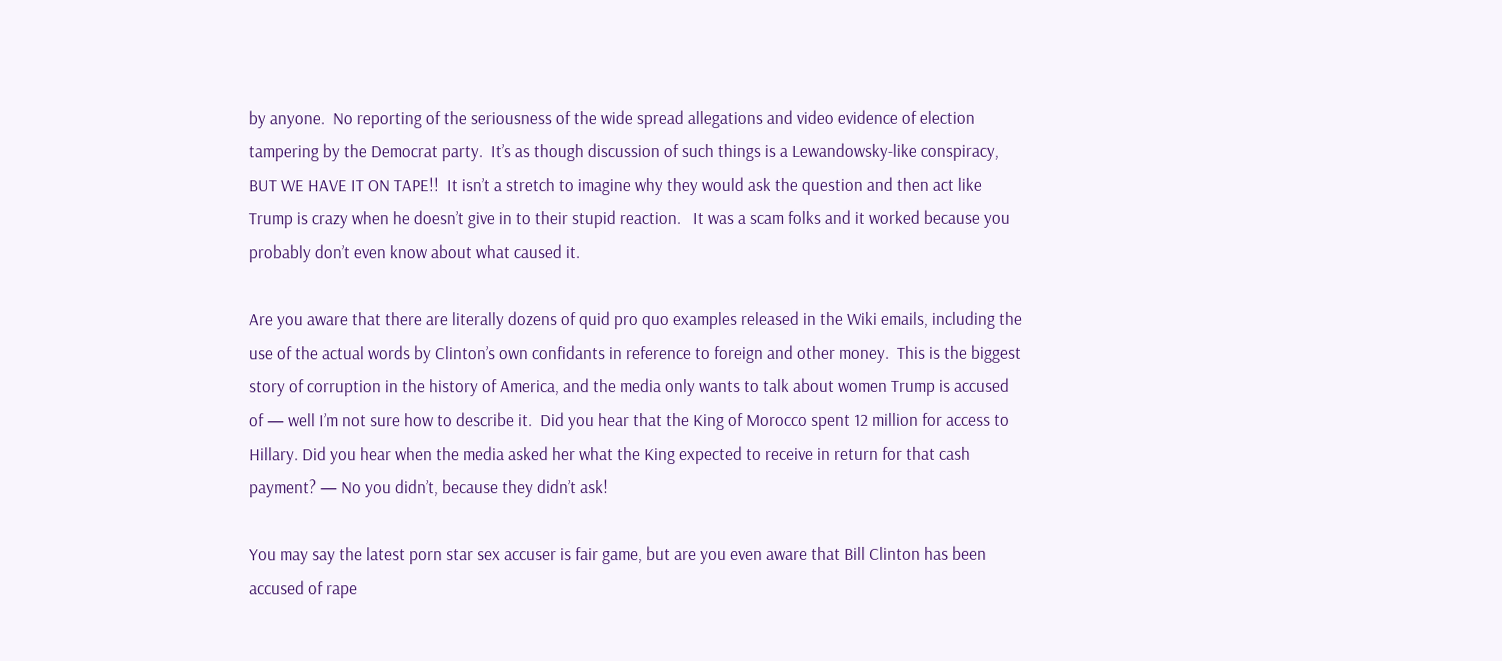by anyone.  No reporting of the seriousness of the wide spread allegations and video evidence of election tampering by the Democrat party.  It’s as though discussion of such things is a Lewandowsky-like conspiracy, BUT WE HAVE IT ON TAPE!!  It isn’t a stretch to imagine why they would ask the question and then act like Trump is crazy when he doesn’t give in to their stupid reaction.   It was a scam folks and it worked because you probably don’t even know about what caused it.

Are you aware that there are literally dozens of quid pro quo examples released in the Wiki emails, including the use of the actual words by Clinton’s own confidants in reference to foreign and other money.  This is the biggest story of corruption in the history of America, and the media only wants to talk about women Trump is accused of — well I’m not sure how to describe it.  Did you hear that the King of Morocco spent 12 million for access to Hillary. Did you hear when the media asked her what the King expected to receive in return for that cash payment? — No you didn’t, because they didn’t ask!

You may say the latest porn star sex accuser is fair game, but are you even aware that Bill Clinton has been accused of rape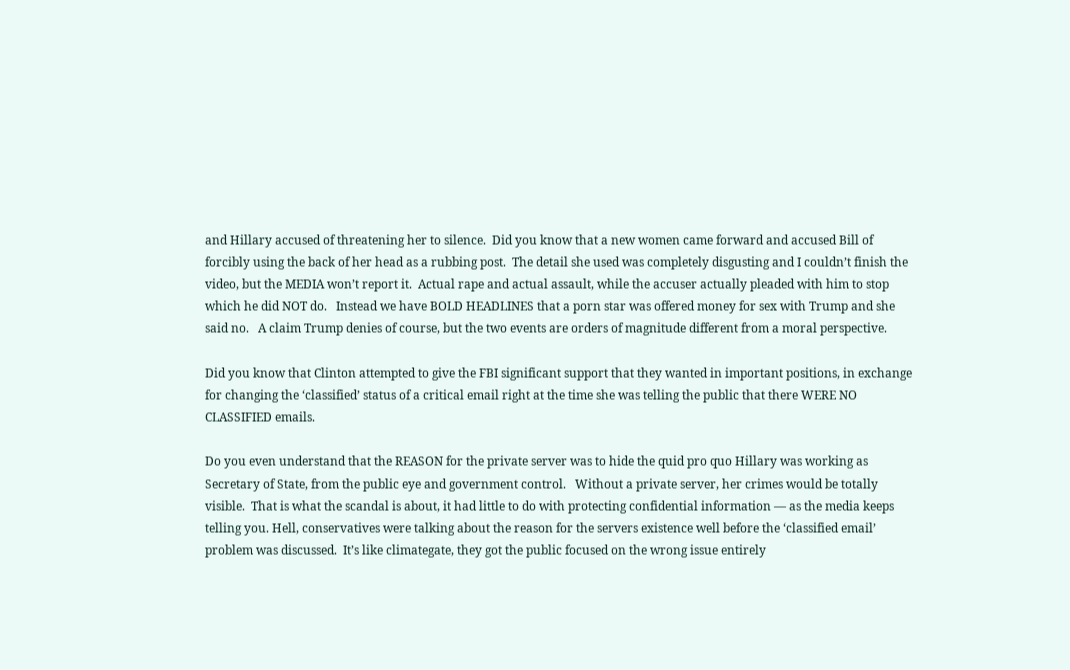and Hillary accused of threatening her to silence.  Did you know that a new women came forward and accused Bill of forcibly using the back of her head as a rubbing post.  The detail she used was completely disgusting and I couldn’t finish the video, but the MEDIA won’t report it.  Actual rape and actual assault, while the accuser actually pleaded with him to stop which he did NOT do.   Instead we have BOLD HEADLINES that a porn star was offered money for sex with Trump and she said no.   A claim Trump denies of course, but the two events are orders of magnitude different from a moral perspective.

Did you know that Clinton attempted to give the FBI significant support that they wanted in important positions, in exchange for changing the ‘classified’ status of a critical email right at the time she was telling the public that there WERE NO CLASSIFIED emails.

Do you even understand that the REASON for the private server was to hide the quid pro quo Hillary was working as Secretary of State, from the public eye and government control.   Without a private server, her crimes would be totally visible.  That is what the scandal is about, it had little to do with protecting confidential information — as the media keeps telling you. Hell, conservatives were talking about the reason for the servers existence well before the ‘classified email’ problem was discussed.  It’s like climategate, they got the public focused on the wrong issue entirely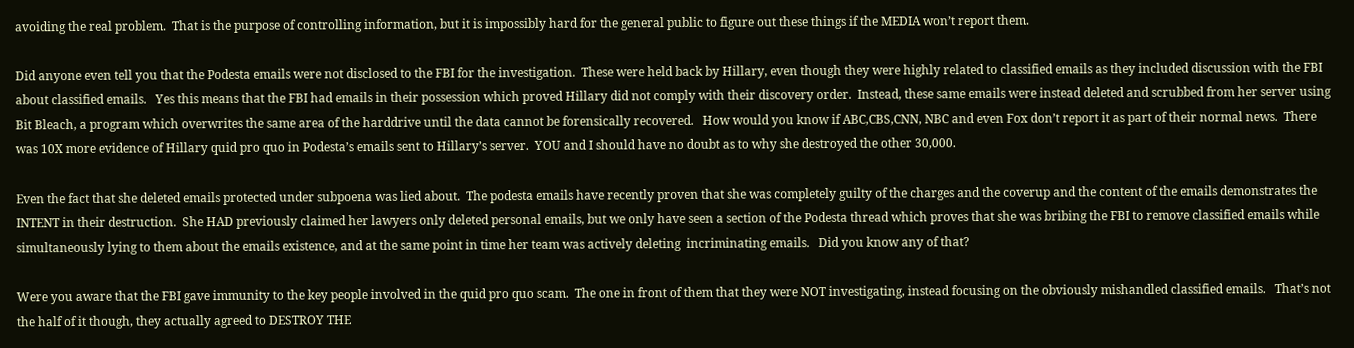avoiding the real problem.  That is the purpose of controlling information, but it is impossibly hard for the general public to figure out these things if the MEDIA won’t report them.

Did anyone even tell you that the Podesta emails were not disclosed to the FBI for the investigation.  These were held back by Hillary, even though they were highly related to classified emails as they included discussion with the FBI about classified emails.   Yes this means that the FBI had emails in their possession which proved Hillary did not comply with their discovery order.  Instead, these same emails were instead deleted and scrubbed from her server using Bit Bleach, a program which overwrites the same area of the harddrive until the data cannot be forensically recovered.   How would you know if ABC,CBS,CNN, NBC and even Fox don’t report it as part of their normal news.  There was 10X more evidence of Hillary quid pro quo in Podesta’s emails sent to Hillary’s server.  YOU and I should have no doubt as to why she destroyed the other 30,000.

Even the fact that she deleted emails protected under subpoena was lied about.  The podesta emails have recently proven that she was completely guilty of the charges and the coverup and the content of the emails demonstrates the INTENT in their destruction.  She HAD previously claimed her lawyers only deleted personal emails, but we only have seen a section of the Podesta thread which proves that she was bribing the FBI to remove classified emails while simultaneously lying to them about the emails existence, and at the same point in time her team was actively deleting  incriminating emails.   Did you know any of that?

Were you aware that the FBI gave immunity to the key people involved in the quid pro quo scam.  The one in front of them that they were NOT investigating, instead focusing on the obviously mishandled classified emails.   That’s not the half of it though, they actually agreed to DESTROY THE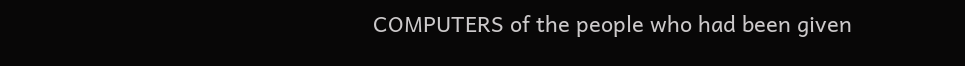COMPUTERS of the people who had been given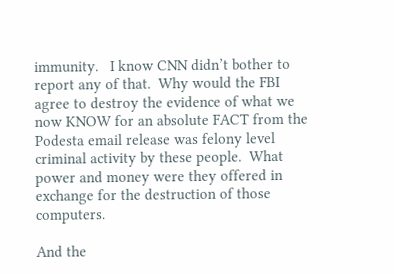immunity.   I know CNN didn’t bother to report any of that.  Why would the FBI agree to destroy the evidence of what we now KNOW for an absolute FACT from the Podesta email release was felony level criminal activity by these people.  What power and money were they offered in exchange for the destruction of those computers.

And the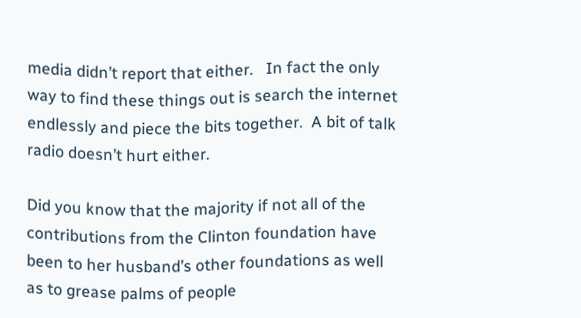media didn’t report that either.   In fact the only way to find these things out is search the internet endlessly and piece the bits together.  A bit of talk radio doesn’t hurt either.

Did you know that the majority if not all of the contributions from the Clinton foundation have been to her husband’s other foundations as well as to grease palms of people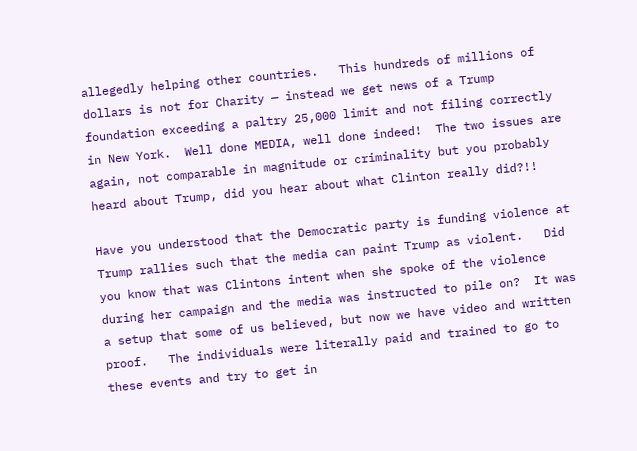allegedly helping other countries.   This hundreds of millions of dollars is not for Charity — instead we get news of a Trump foundation exceeding a paltry 25,000 limit and not filing correctly in New York.  Well done MEDIA, well done indeed!  The two issues are again, not comparable in magnitude or criminality but you probably heard about Trump, did you hear about what Clinton really did?!!

Have you understood that the Democratic party is funding violence at Trump rallies such that the media can paint Trump as violent.   Did you know that was Clintons intent when she spoke of the violence during her campaign and the media was instructed to pile on?  It was a setup that some of us believed, but now we have video and written proof.   The individuals were literally paid and trained to go to these events and try to get in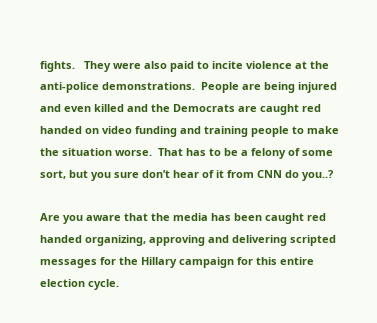fights.   They were also paid to incite violence at the anti-police demonstrations.  People are being injured and even killed and the Democrats are caught red handed on video funding and training people to make the situation worse.  That has to be a felony of some sort, but you sure don’t hear of it from CNN do you..?

Are you aware that the media has been caught red handed organizing, approving and delivering scripted messages for the Hillary campaign for this entire election cycle.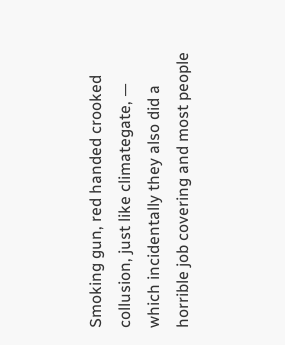Smoking gun, red handed crooked collusion, just like climategate, — which incidentally they also did a horrible job covering and most people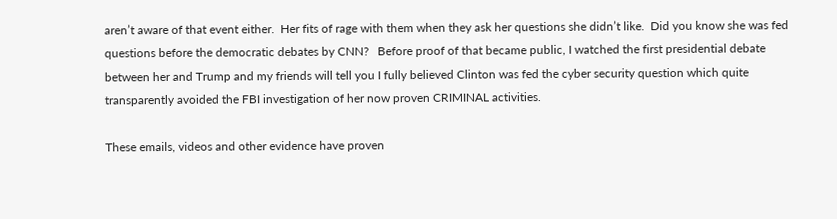aren’t aware of that event either.  Her fits of rage with them when they ask her questions she didn’t like.  Did you know she was fed questions before the democratic debates by CNN?   Before proof of that became public, I watched the first presidential debate between her and Trump and my friends will tell you I fully believed Clinton was fed the cyber security question which quite transparently avoided the FBI investigation of her now proven CRIMINAL activities.

These emails, videos and other evidence have proven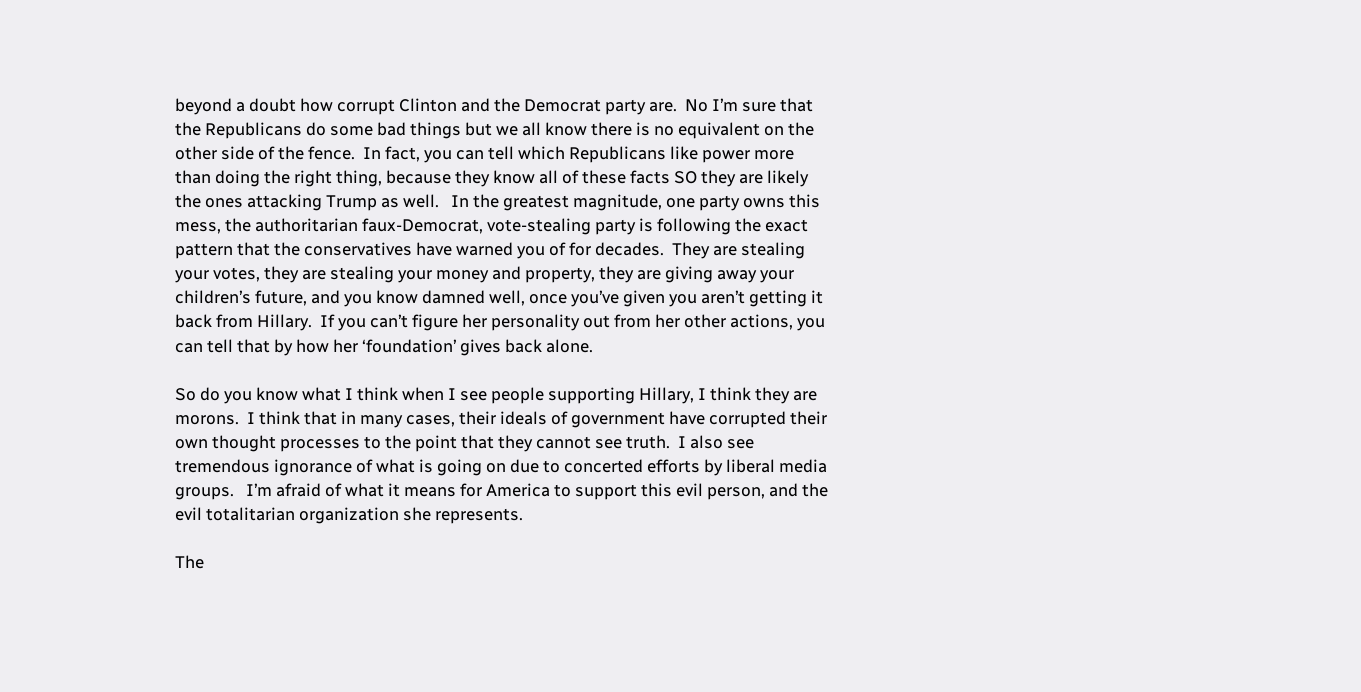beyond a doubt how corrupt Clinton and the Democrat party are.  No I’m sure that the Republicans do some bad things but we all know there is no equivalent on the other side of the fence.  In fact, you can tell which Republicans like power more than doing the right thing, because they know all of these facts SO they are likely the ones attacking Trump as well.   In the greatest magnitude, one party owns this mess, the authoritarian faux-Democrat, vote-stealing party is following the exact pattern that the conservatives have warned you of for decades.  They are stealing your votes, they are stealing your money and property, they are giving away your children’s future, and you know damned well, once you’ve given you aren’t getting it back from Hillary.  If you can’t figure her personality out from her other actions, you can tell that by how her ‘foundation’ gives back alone.

So do you know what I think when I see people supporting Hillary, I think they are morons.  I think that in many cases, their ideals of government have corrupted their own thought processes to the point that they cannot see truth.  I also see tremendous ignorance of what is going on due to concerted efforts by liberal media groups.   I’m afraid of what it means for America to support this evil person, and the evil totalitarian organization she represents.

The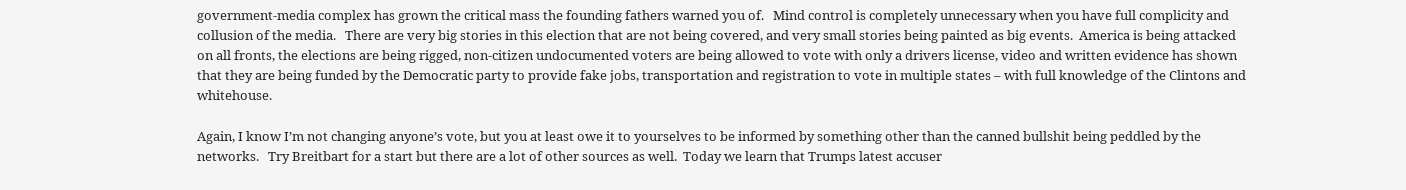government-media complex has grown the critical mass the founding fathers warned you of.   Mind control is completely unnecessary when you have full complicity and collusion of the media.   There are very big stories in this election that are not being covered, and very small stories being painted as big events.  America is being attacked on all fronts, the elections are being rigged, non-citizen undocumented voters are being allowed to vote with only a drivers license, video and written evidence has shown that they are being funded by the Democratic party to provide fake jobs, transportation and registration to vote in multiple states – with full knowledge of the Clintons and whitehouse.

Again, I know I’m not changing anyone’s vote, but you at least owe it to yourselves to be informed by something other than the canned bullshit being peddled by the networks.   Try Breitbart for a start but there are a lot of other sources as well.  Today we learn that Trumps latest accuser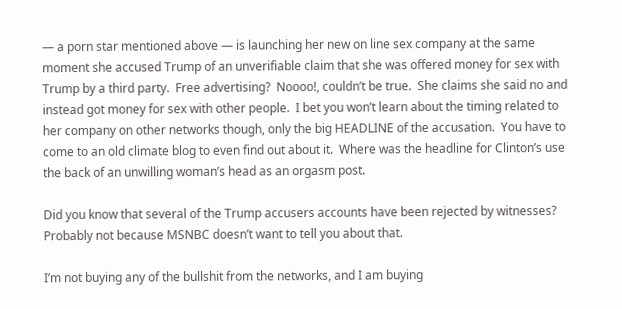— a porn star mentioned above — is launching her new on line sex company at the same moment she accused Trump of an unverifiable claim that she was offered money for sex with Trump by a third party.  Free advertising?  Noooo!, couldn’t be true.  She claims she said no and instead got money for sex with other people.  I bet you won’t learn about the timing related to her company on other networks though, only the big HEADLINE of the accusation.  You have to come to an old climate blog to even find out about it.  Where was the headline for Clinton’s use the back of an unwilling woman’s head as an orgasm post.

Did you know that several of the Trump accusers accounts have been rejected by witnesses?   Probably not because MSNBC doesn’t want to tell you about that.

I’m not buying any of the bullshit from the networks, and I am buying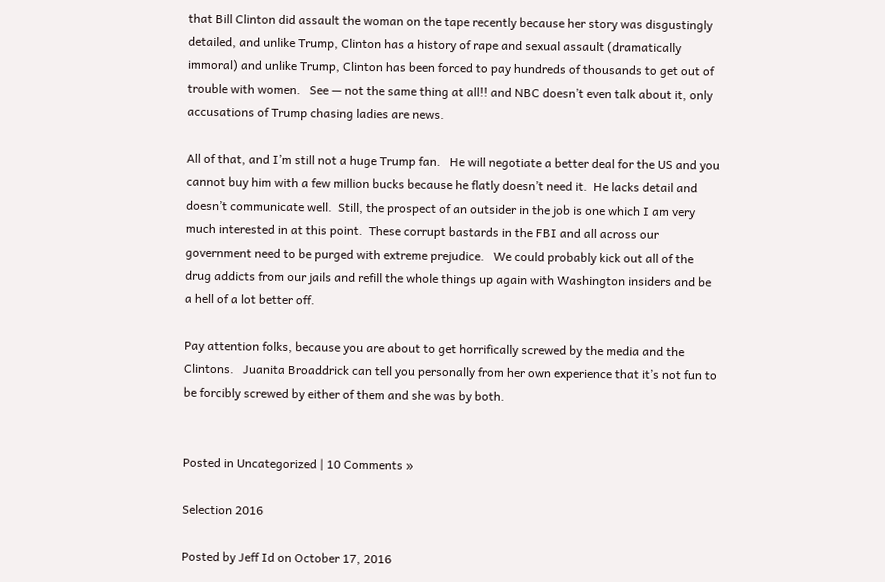that Bill Clinton did assault the woman on the tape recently because her story was disgustingly detailed, and unlike Trump, Clinton has a history of rape and sexual assault (dramatically immoral) and unlike Trump, Clinton has been forced to pay hundreds of thousands to get out of trouble with women.   See — not the same thing at all!! and NBC doesn’t even talk about it, only accusations of Trump chasing ladies are news.

All of that, and I’m still not a huge Trump fan.   He will negotiate a better deal for the US and you cannot buy him with a few million bucks because he flatly doesn’t need it.  He lacks detail and doesn’t communicate well.  Still, the prospect of an outsider in the job is one which I am very much interested in at this point.  These corrupt bastards in the FBI and all across our government need to be purged with extreme prejudice.   We could probably kick out all of the drug addicts from our jails and refill the whole things up again with Washington insiders and be a hell of a lot better off.

Pay attention folks, because you are about to get horrifically screwed by the media and the Clintons.   Juanita Broaddrick can tell you personally from her own experience that it’s not fun to be forcibly screwed by either of them and she was by both.


Posted in Uncategorized | 10 Comments »

Selection 2016

Posted by Jeff Id on October 17, 2016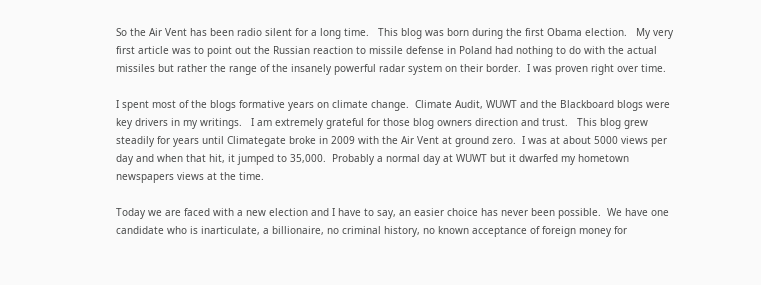So the Air Vent has been radio silent for a long time.   This blog was born during the first Obama election.   My very first article was to point out the Russian reaction to missile defense in Poland had nothing to do with the actual missiles but rather the range of the insanely powerful radar system on their border.  I was proven right over time.

I spent most of the blogs formative years on climate change.  Climate Audit, WUWT and the Blackboard blogs were key drivers in my writings.   I am extremely grateful for those blog owners direction and trust.   This blog grew steadily for years until Climategate broke in 2009 with the Air Vent at ground zero.  I was at about 5000 views per day and when that hit, it jumped to 35,000.  Probably a normal day at WUWT but it dwarfed my hometown newspapers views at the time.

Today we are faced with a new election and I have to say, an easier choice has never been possible.  We have one candidate who is inarticulate, a billionaire, no criminal history, no known acceptance of foreign money for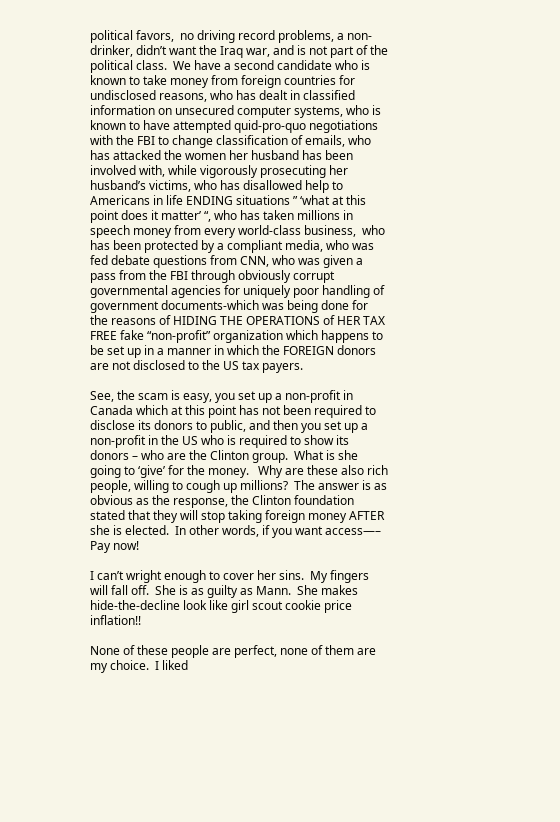political favors,  no driving record problems, a non-drinker, didn’t want the Iraq war, and is not part of the political class.  We have a second candidate who is known to take money from foreign countries for undisclosed reasons, who has dealt in classified information on unsecured computer systems, who is known to have attempted quid-pro-quo negotiations with the FBI to change classification of emails, who has attacked the women her husband has been involved with, while vigorously prosecuting her husband’s victims, who has disallowed help to Americans in life ENDING situations ” ‘what at this point does it matter’ “, who has taken millions in speech money from every world-class business,  who has been protected by a compliant media, who was fed debate questions from CNN, who was given a pass from the FBI through obviously corrupt governmental agencies for uniquely poor handling of government documents-which was being done for the reasons of HIDING THE OPERATIONS of HER TAX FREE fake “non-profit” organization which happens to be set up in a manner in which the FOREIGN donors are not disclosed to the US tax payers.

See, the scam is easy, you set up a non-profit in Canada which at this point has not been required to disclose its donors to public, and then you set up a non-profit in the US who is required to show its donors – who are the Clinton group.  What is she going to ‘give’ for the money.   Why are these also rich people, willing to cough up millions?  The answer is as obvious as the response, the Clinton foundation stated that they will stop taking foreign money AFTER she is elected.  In other words, if you want access—– Pay now!

I can’t wright enough to cover her sins.  My fingers will fall off.  She is as guilty as Mann.  She makes hide-the-decline look like girl scout cookie price inflation!!

None of these people are perfect, none of them are my choice.  I liked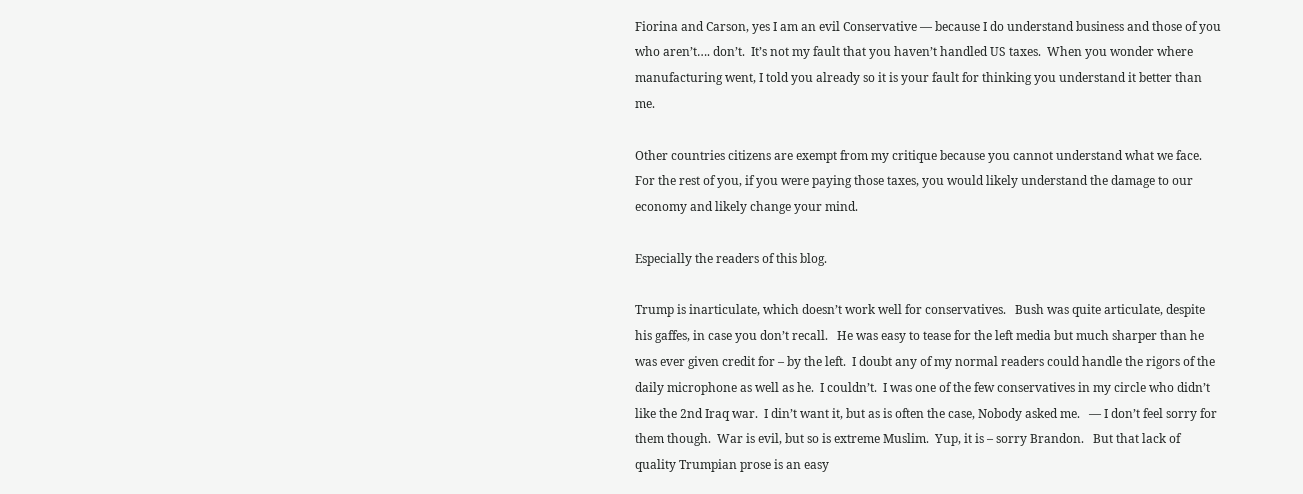Fiorina and Carson, yes I am an evil Conservative — because I do understand business and those of you who aren’t…. don’t.  It’s not my fault that you haven’t handled US taxes.  When you wonder where manufacturing went, I told you already so it is your fault for thinking you understand it better than me.

Other countries citizens are exempt from my critique because you cannot understand what we face.  For the rest of you, if you were paying those taxes, you would likely understand the damage to our economy and likely change your mind.

Especially the readers of this blog.

Trump is inarticulate, which doesn’t work well for conservatives.   Bush was quite articulate, despite his gaffes, in case you don’t recall.   He was easy to tease for the left media but much sharper than he was ever given credit for – by the left.  I doubt any of my normal readers could handle the rigors of the daily microphone as well as he.  I couldn’t.  I was one of the few conservatives in my circle who didn’t like the 2nd Iraq war.  I din’t want it, but as is often the case, Nobody asked me.   — I don’t feel sorry for them though.  War is evil, but so is extreme Muslim.  Yup, it is – sorry Brandon.   But that lack of quality Trumpian prose is an easy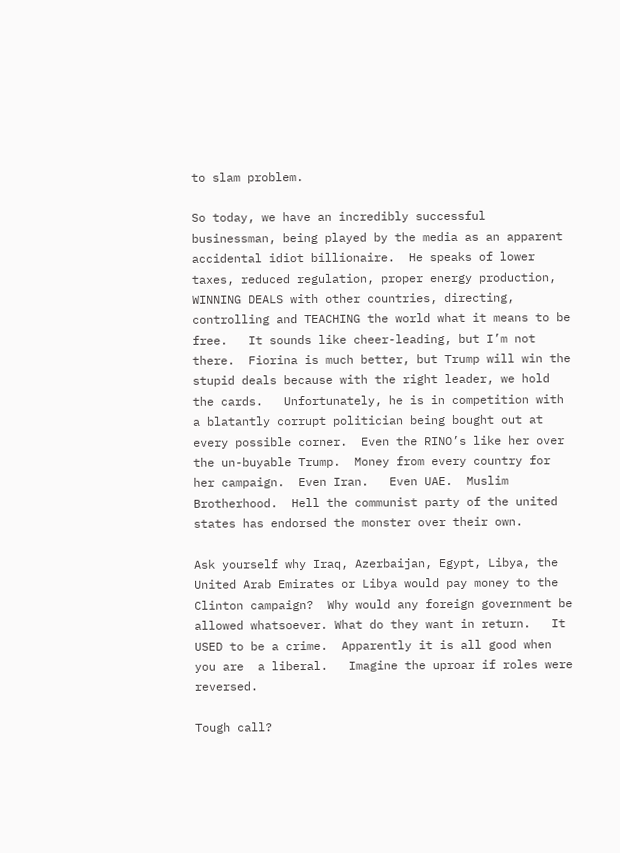to slam problem.

So today, we have an incredibly successful businessman, being played by the media as an apparent accidental idiot billionaire.  He speaks of lower taxes, reduced regulation, proper energy production, WINNING DEALS with other countries, directing, controlling and TEACHING the world what it means to be free.   It sounds like cheer-leading, but I’m not there.  Fiorina is much better, but Trump will win the stupid deals because with the right leader, we hold the cards.   Unfortunately, he is in competition with a blatantly corrupt politician being bought out at every possible corner.  Even the RINO’s like her over the un-buyable Trump.  Money from every country for her campaign.  Even Iran.   Even UAE.  Muslim Brotherhood.  Hell the communist party of the united states has endorsed the monster over their own.

Ask yourself why Iraq, Azerbaijan, Egypt, Libya, the United Arab Emirates or Libya would pay money to the Clinton campaign?  Why would any foreign government be allowed whatsoever. What do they want in return.   It USED to be a crime.  Apparently it is all good when you are  a liberal.   Imagine the uproar if roles were reversed.

Tough call?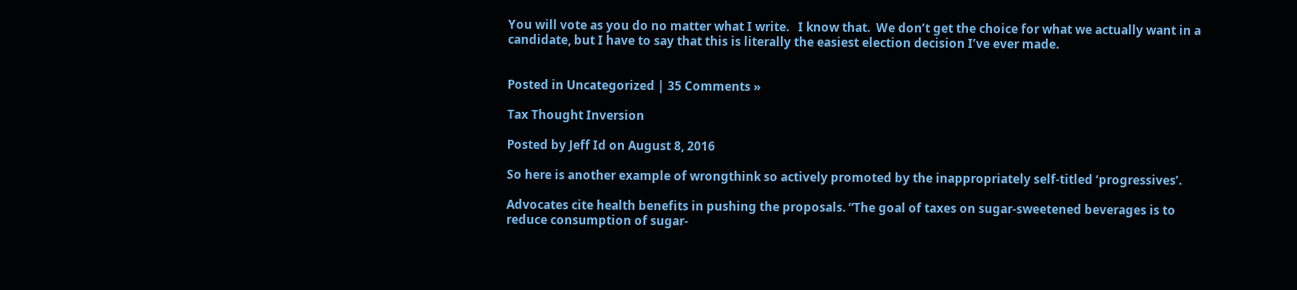You will vote as you do no matter what I write.   I know that.  We don’t get the choice for what we actually want in a candidate, but I have to say that this is literally the easiest election decision I’ve ever made.


Posted in Uncategorized | 35 Comments »

Tax Thought Inversion

Posted by Jeff Id on August 8, 2016

So here is another example of wrongthink so actively promoted by the inappropriately self-titled ‘progressives’.

Advocates cite health benefits in pushing the proposals. “The goal of taxes on sugar-sweetened beverages is to reduce consumption of sugar-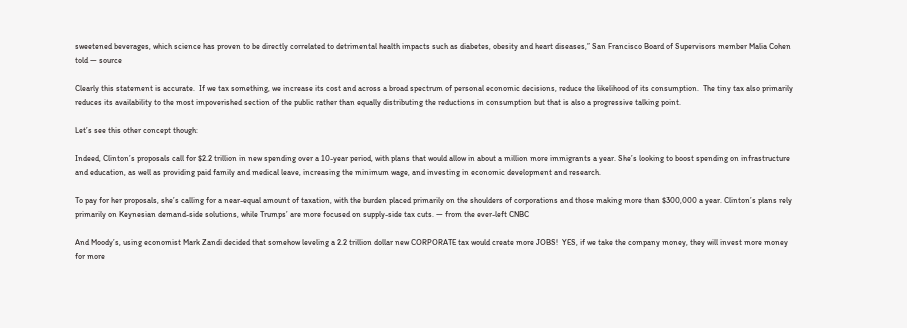sweetened beverages, which science has proven to be directly correlated to detrimental health impacts such as diabetes, obesity and heart diseases,” San Francisco Board of Supervisors member Malia Cohen told — source

Clearly this statement is accurate.  If we tax something, we increase its cost and across a broad spectrum of personal economic decisions, reduce the likelihood of its consumption.  The tiny tax also primarily reduces its availability to the most impoverished section of the public rather than equally distributing the reductions in consumption but that is also a progressive talking point.

Let’s see this other concept though:

Indeed, Clinton’s proposals call for $2.2 trillion in new spending over a 10-year period, with plans that would allow in about a million more immigrants a year. She’s looking to boost spending on infrastructure and education, as well as providing paid family and medical leave, increasing the minimum wage, and investing in economic development and research.

To pay for her proposals, she’s calling for a near-equal amount of taxation, with the burden placed primarily on the shoulders of corporations and those making more than $300,000 a year. Clinton’s plans rely primarily on Keynesian demand-side solutions, while Trumps’ are more focused on supply-side tax cuts. — from the ever-left CNBC

And Moody’s, using economist Mark Zandi decided that somehow leveling a 2.2 trillion dollar new CORPORATE tax would create more JOBS!  YES, if we take the company money, they will invest more money for more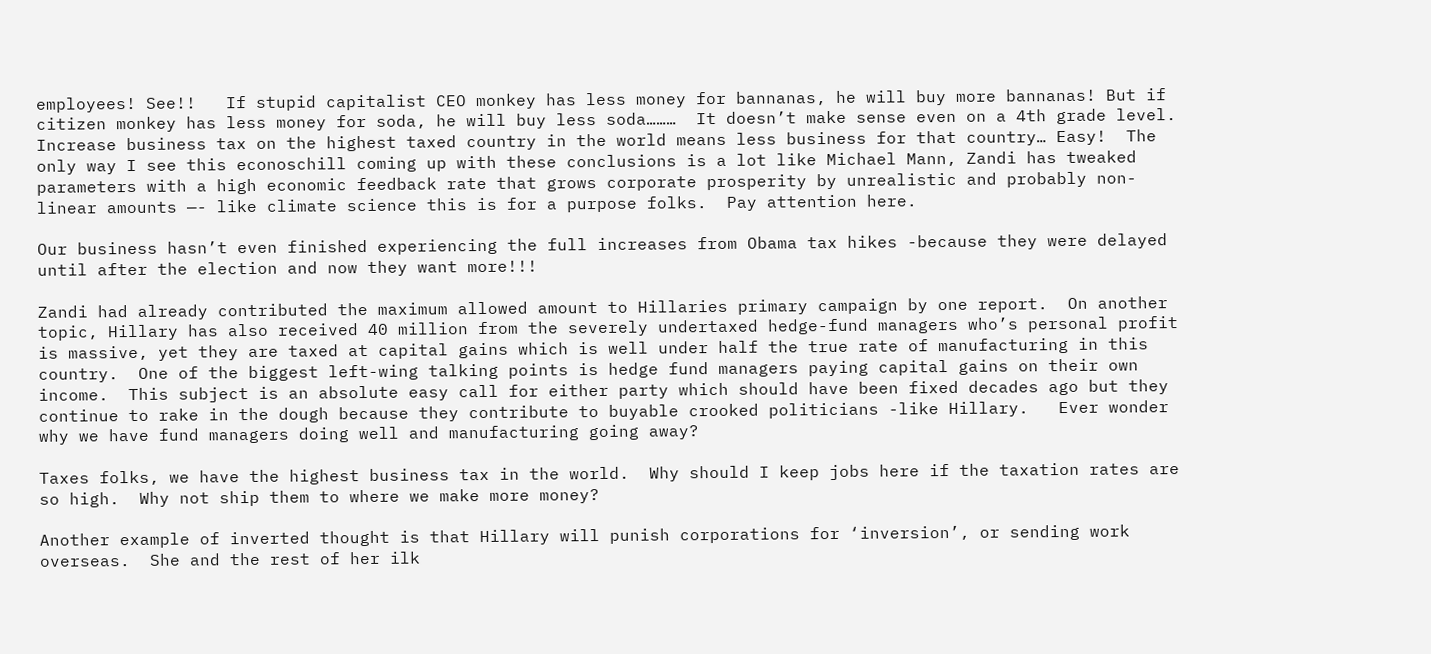employees! See!!   If stupid capitalist CEO monkey has less money for bannanas, he will buy more bannanas! But if citizen monkey has less money for soda, he will buy less soda………  It doesn’t make sense even on a 4th grade level.  Increase business tax on the highest taxed country in the world means less business for that country… Easy!  The only way I see this econoschill coming up with these conclusions is a lot like Michael Mann, Zandi has tweaked parameters with a high economic feedback rate that grows corporate prosperity by unrealistic and probably non-linear amounts —- like climate science this is for a purpose folks.  Pay attention here.

Our business hasn’t even finished experiencing the full increases from Obama tax hikes -because they were delayed until after the election and now they want more!!!

Zandi had already contributed the maximum allowed amount to Hillaries primary campaign by one report.  On another topic, Hillary has also received 40 million from the severely undertaxed hedge-fund managers who’s personal profit is massive, yet they are taxed at capital gains which is well under half the true rate of manufacturing in this country.  One of the biggest left-wing talking points is hedge fund managers paying capital gains on their own income.  This subject is an absolute easy call for either party which should have been fixed decades ago but they continue to rake in the dough because they contribute to buyable crooked politicians -like Hillary.   Ever wonder why we have fund managers doing well and manufacturing going away?

Taxes folks, we have the highest business tax in the world.  Why should I keep jobs here if the taxation rates are so high.  Why not ship them to where we make more money?

Another example of inverted thought is that Hillary will punish corporations for ‘inversion’, or sending work overseas.  She and the rest of her ilk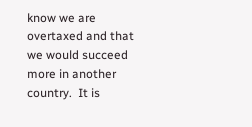know we are overtaxed and that we would succeed more in another country.  It is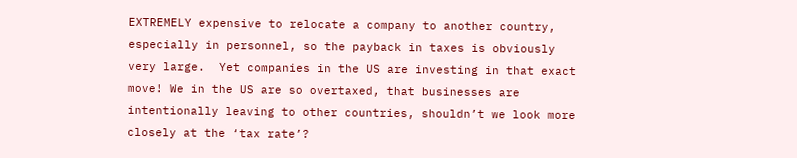EXTREMELY expensive to relocate a company to another country, especially in personnel, so the payback in taxes is obviously very large.  Yet companies in the US are investing in that exact move! We in the US are so overtaxed, that businesses are intentionally leaving to other countries, shouldn’t we look more closely at the ‘tax rate’?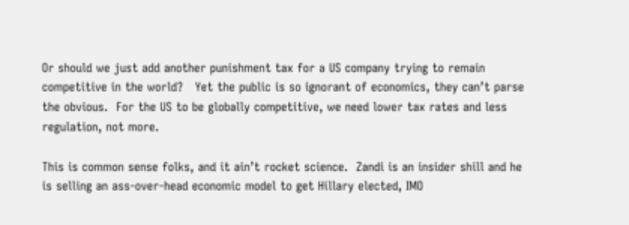Or should we just add another punishment tax for a US company trying to remain competitive in the world?   Yet the public is so ignorant of economics, they can’t parse the obvious.  For the US to be globally competitive, we need lower tax rates and less regulation, not more.

This is common sense folks, and it ain’t rocket science.  Zandi is an insider shill and he is selling an ass-over-head economic model to get Hillary elected, IMO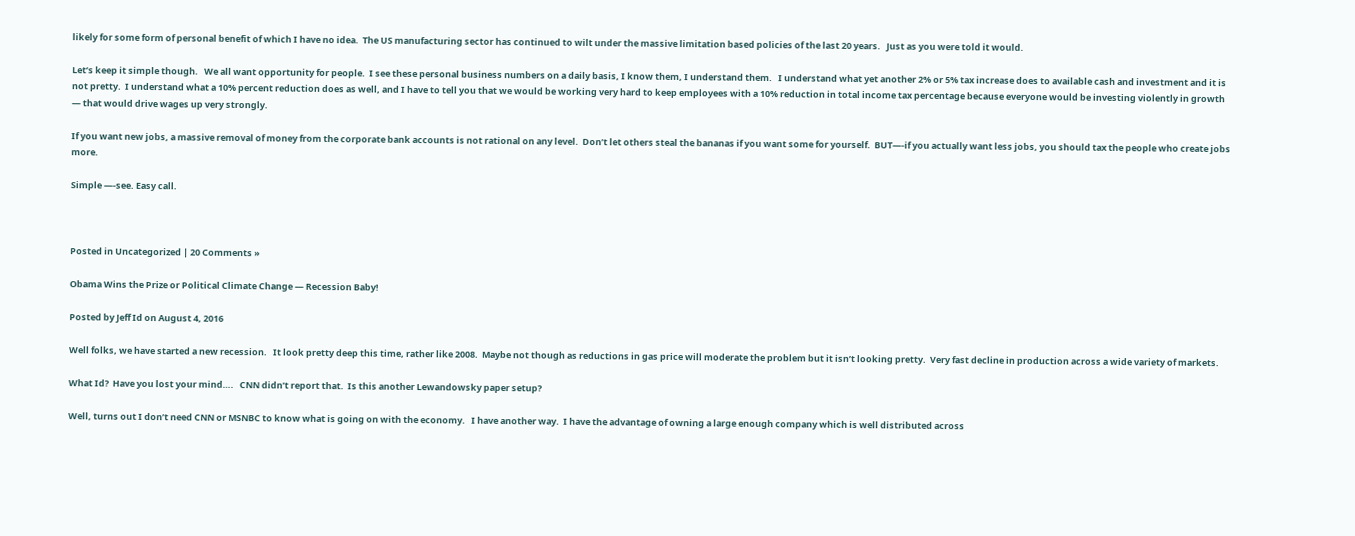likely for some form of personal benefit of which I have no idea.  The US manufacturing sector has continued to wilt under the massive limitation based policies of the last 20 years.   Just as you were told it would.

Let’s keep it simple though.   We all want opportunity for people.  I see these personal business numbers on a daily basis, I know them, I understand them.   I understand what yet another 2% or 5% tax increase does to available cash and investment and it is not pretty.  I understand what a 10% percent reduction does as well, and I have to tell you that we would be working very hard to keep employees with a 10% reduction in total income tax percentage because everyone would be investing violently in growth — that would drive wages up very strongly.

If you want new jobs, a massive removal of money from the corporate bank accounts is not rational on any level.  Don’t let others steal the bananas if you want some for yourself.  BUT—-if you actually want less jobs, you should tax the people who create jobs more.

Simple —-see. Easy call.



Posted in Uncategorized | 20 Comments »

Obama Wins the Prize or Political Climate Change — Recession Baby!

Posted by Jeff Id on August 4, 2016

Well folks, we have started a new recession.   It look pretty deep this time, rather like 2008.  Maybe not though as reductions in gas price will moderate the problem but it isn’t looking pretty.  Very fast decline in production across a wide variety of markets.

What Id?  Have you lost your mind….   CNN didn’t report that.  Is this another Lewandowsky paper setup?

Well, turns out I don’t need CNN or MSNBC to know what is going on with the economy.   I have another way.  I have the advantage of owning a large enough company which is well distributed across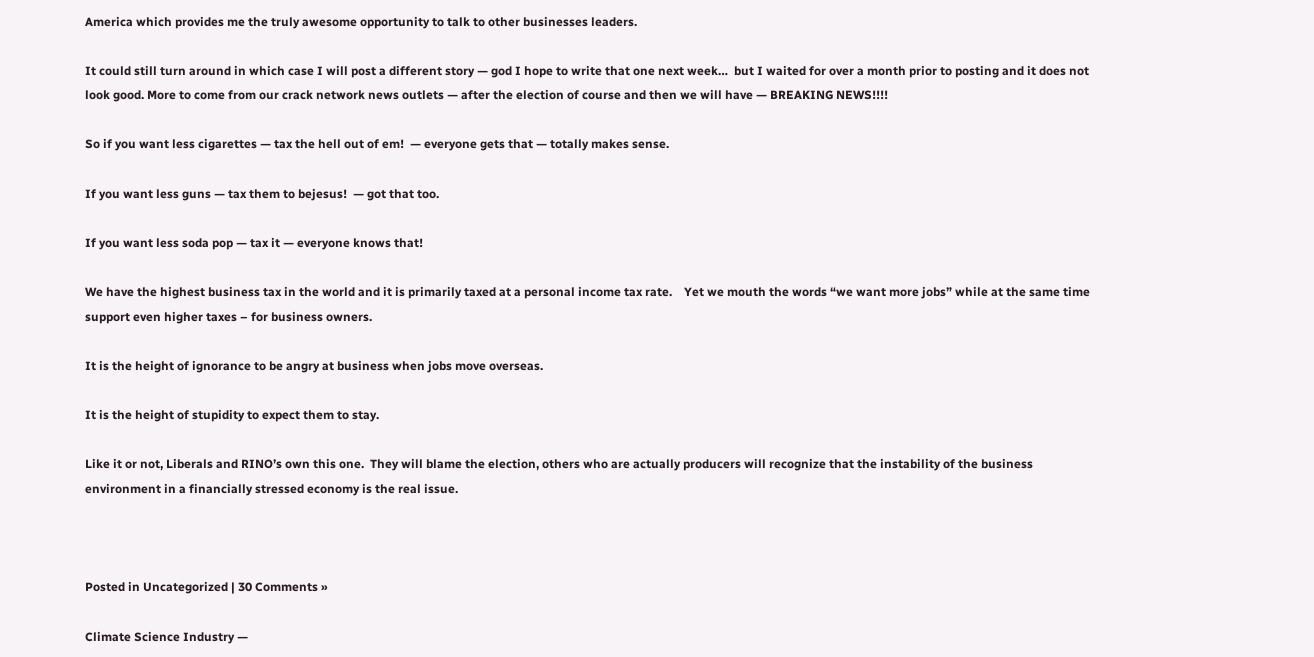America which provides me the truly awesome opportunity to talk to other businesses leaders.

It could still turn around in which case I will post a different story — god I hope to write that one next week…  but I waited for over a month prior to posting and it does not look good. More to come from our crack network news outlets — after the election of course and then we will have — BREAKING NEWS!!!!

So if you want less cigarettes — tax the hell out of em!  — everyone gets that — totally makes sense.

If you want less guns — tax them to bejesus!  — got that too.

If you want less soda pop — tax it — everyone knows that!

We have the highest business tax in the world and it is primarily taxed at a personal income tax rate.    Yet we mouth the words “we want more jobs” while at the same time support even higher taxes – for business owners.

It is the height of ignorance to be angry at business when jobs move overseas.

It is the height of stupidity to expect them to stay.

Like it or not, Liberals and RINO’s own this one.  They will blame the election, others who are actually producers will recognize that the instability of the business environment in a financially stressed economy is the real issue.



Posted in Uncategorized | 30 Comments »

Climate Science Industry —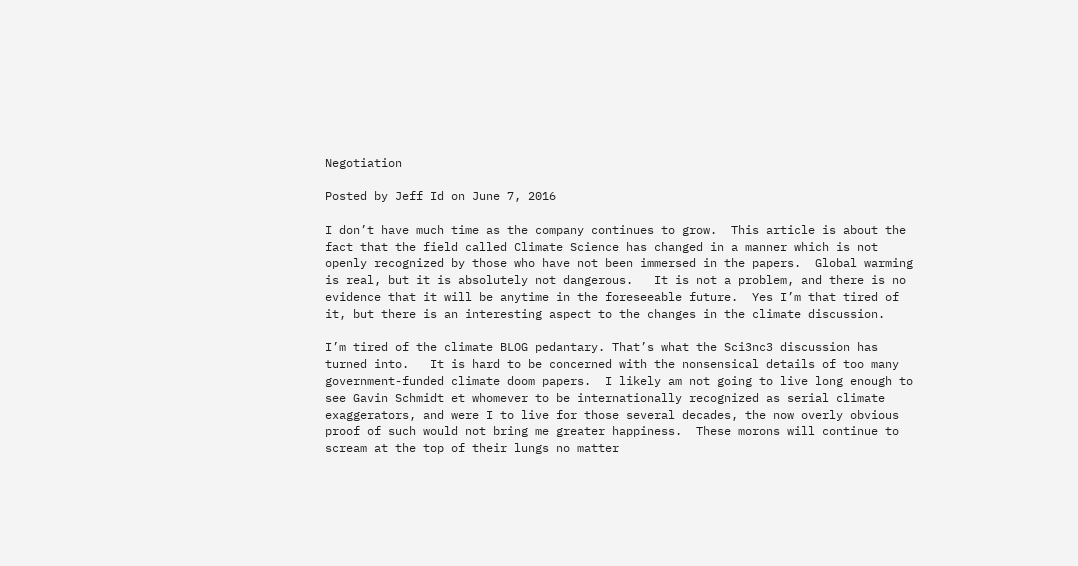Negotiation

Posted by Jeff Id on June 7, 2016

I don’t have much time as the company continues to grow.  This article is about the fact that the field called Climate Science has changed in a manner which is not openly recognized by those who have not been immersed in the papers.  Global warming is real, but it is absolutely not dangerous.   It is not a problem, and there is no evidence that it will be anytime in the foreseeable future.  Yes I’m that tired of it, but there is an interesting aspect to the changes in the climate discussion.

I’m tired of the climate BLOG pedantary. That’s what the Sci3nc3 discussion has turned into.   It is hard to be concerned with the nonsensical details of too many government-funded climate doom papers.  I likely am not going to live long enough to see Gavin Schmidt et whomever to be internationally recognized as serial climate exaggerators, and were I to live for those several decades, the now overly obvious proof of such would not bring me greater happiness.  These morons will continue to scream at the top of their lungs no matter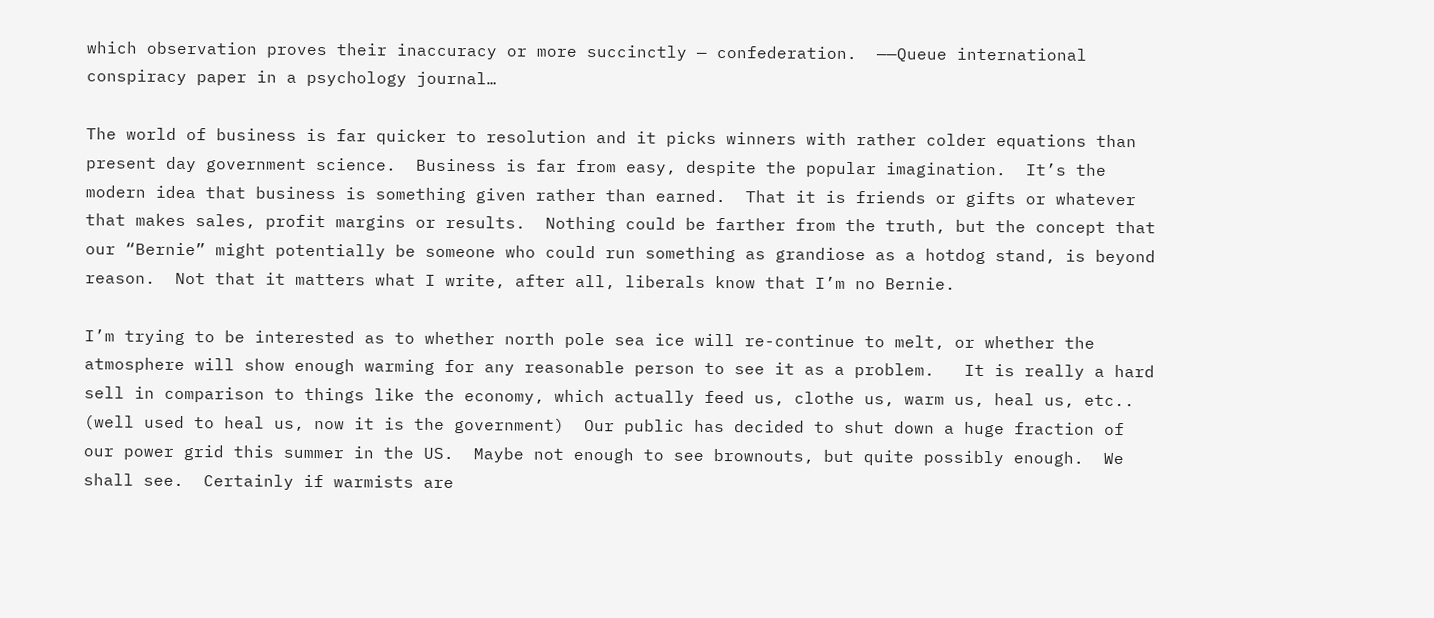which observation proves their inaccuracy or more succinctly — confederation.  ——Queue international conspiracy paper in a psychology journal…

The world of business is far quicker to resolution and it picks winners with rather colder equations than present day government science.  Business is far from easy, despite the popular imagination.  It’s the modern idea that business is something given rather than earned.  That it is friends or gifts or whatever that makes sales, profit margins or results.  Nothing could be farther from the truth, but the concept that our “Bernie” might potentially be someone who could run something as grandiose as a hotdog stand, is beyond reason.  Not that it matters what I write, after all, liberals know that I’m no Bernie.

I’m trying to be interested as to whether north pole sea ice will re-continue to melt, or whether the atmosphere will show enough warming for any reasonable person to see it as a problem.   It is really a hard sell in comparison to things like the economy, which actually feed us, clothe us, warm us, heal us, etc.. (well used to heal us, now it is the government)  Our public has decided to shut down a huge fraction of our power grid this summer in the US.  Maybe not enough to see brownouts, but quite possibly enough.  We shall see.  Certainly if warmists are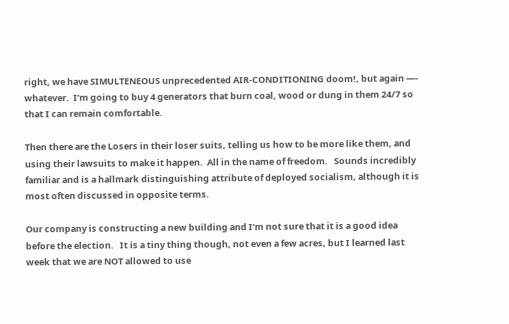right, we have SIMULTENEOUS unprecedented AIR-CONDITIONING doom!, but again —- whatever.  I’m going to buy 4 generators that burn coal, wood or dung in them 24/7 so that I can remain comfortable.

Then there are the Losers in their loser suits, telling us how to be more like them, and using their lawsuits to make it happen.  All in the name of freedom.   Sounds incredibly familiar and is a hallmark distinguishing attribute of deployed socialism, although it is most often discussed in opposite terms.

Our company is constructing a new building and I’m not sure that it is a good idea before the election.   It is a tiny thing though, not even a few acres, but I learned last week that we are NOT allowed to use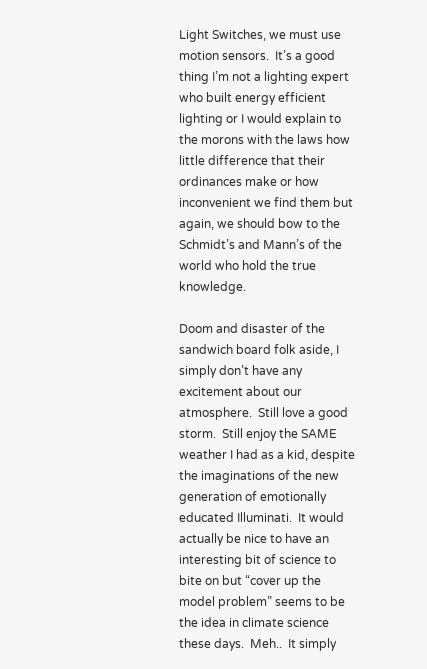Light Switches, we must use motion sensors.  It’s a good thing I’m not a lighting expert who built energy efficient lighting or I would explain to the morons with the laws how little difference that their ordinances make or how inconvenient we find them but again, we should bow to the Schmidt’s and Mann’s of the world who hold the true knowledge.

Doom and disaster of the sandwich board folk aside, I simply don’t have any excitement about our atmosphere.  Still love a good storm.  Still enjoy the SAME weather I had as a kid, despite the imaginations of the new generation of emotionally educated Illuminati.  It would actually be nice to have an interesting bit of science to bite on but “cover up the model problem” seems to be the idea in climate science these days.  Meh..  It simply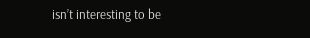isn’t interesting to be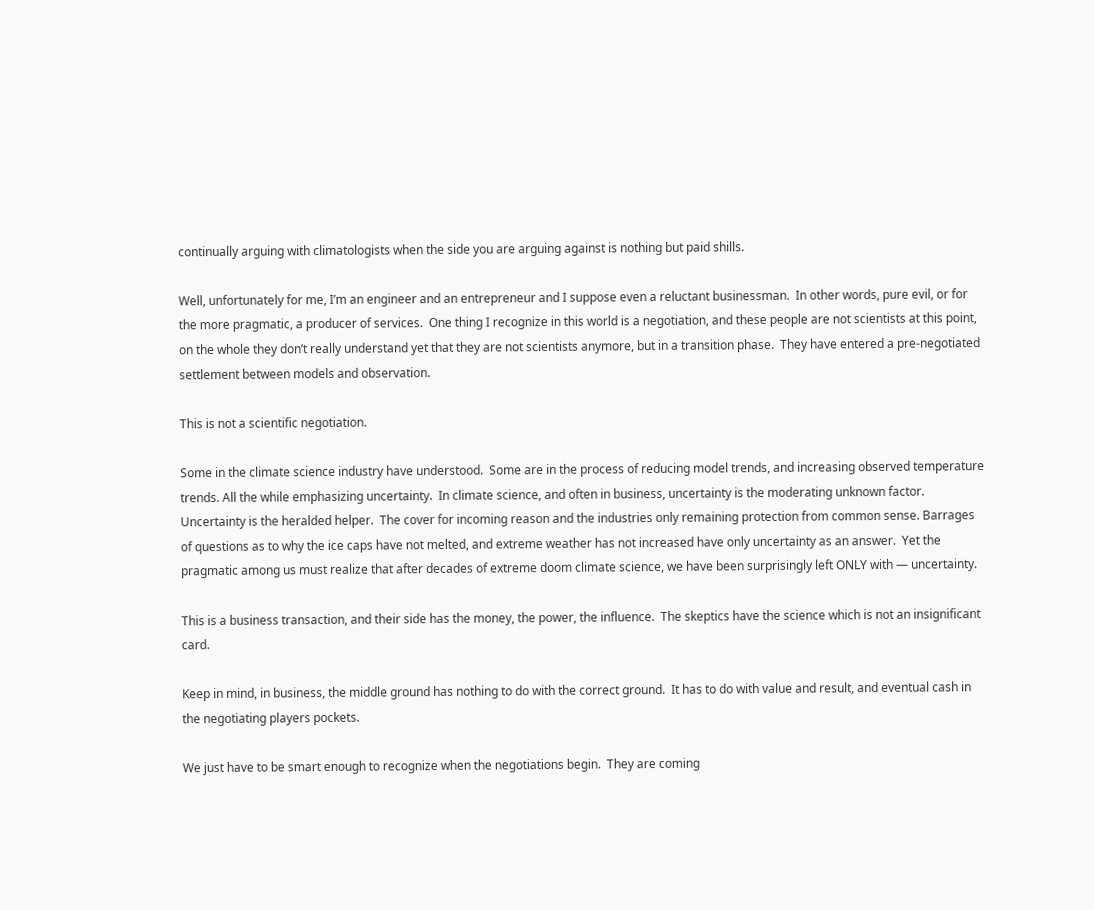continually arguing with climatologists when the side you are arguing against is nothing but paid shills.

Well, unfortunately for me, I’m an engineer and an entrepreneur and I suppose even a reluctant businessman.  In other words, pure evil, or for the more pragmatic, a producer of services.  One thing I recognize in this world is a negotiation, and these people are not scientists at this point, on the whole they don’t really understand yet that they are not scientists anymore, but in a transition phase.  They have entered a pre-negotiated settlement between models and observation.

This is not a scientific negotiation.

Some in the climate science industry have understood.  Some are in the process of reducing model trends, and increasing observed temperature trends. All the while emphasizing uncertainty.  In climate science, and often in business, uncertainty is the moderating unknown factor.   Uncertainty is the heralded helper.  The cover for incoming reason and the industries only remaining protection from common sense. Barrages of questions as to why the ice caps have not melted, and extreme weather has not increased have only uncertainty as an answer.  Yet the pragmatic among us must realize that after decades of extreme doom climate science, we have been surprisingly left ONLY with — uncertainty.

This is a business transaction, and their side has the money, the power, the influence.  The skeptics have the science which is not an insignificant card.

Keep in mind, in business, the middle ground has nothing to do with the correct ground.  It has to do with value and result, and eventual cash in the negotiating players pockets.

We just have to be smart enough to recognize when the negotiations begin.  They are coming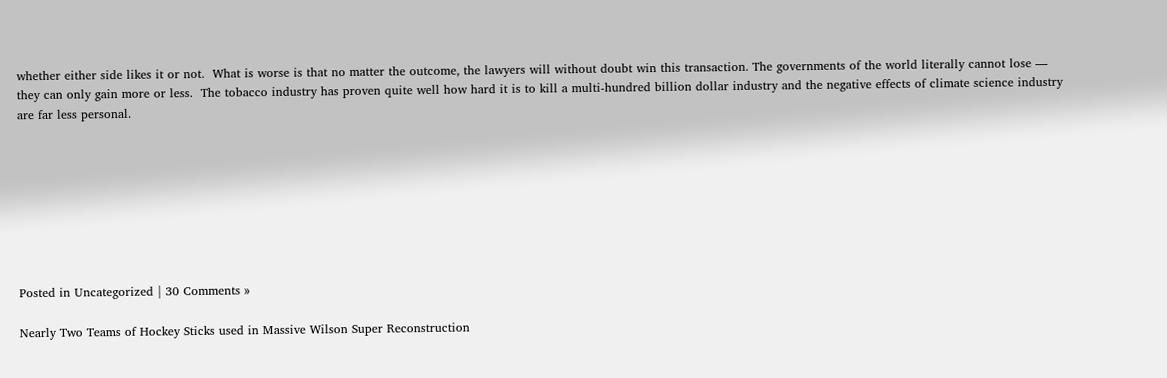whether either side likes it or not.  What is worse is that no matter the outcome, the lawyers will without doubt win this transaction. The governments of the world literally cannot lose — they can only gain more or less.  The tobacco industry has proven quite well how hard it is to kill a multi-hundred billion dollar industry and the negative effects of climate science industry are far less personal.








Posted in Uncategorized | 30 Comments »

Nearly Two Teams of Hockey Sticks used in Massive Wilson Super Reconstruction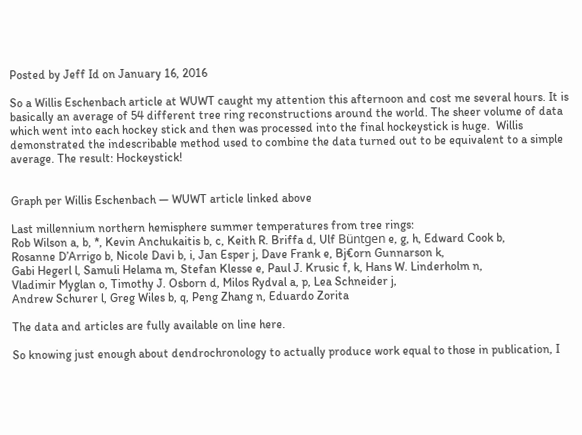Posted by Jeff Id on January 16, 2016

So a Willis Eschenbach article at WUWT caught my attention this afternoon and cost me several hours. It is basically an average of 54 different tree ring reconstructions around the world. The sheer volume of data which went into each hockey stick and then was processed into the final hockeystick is huge.  Willis demonstrated the indescribable method used to combine the data turned out to be equivalent to a simple average. The result: Hockeystick!


Graph per Willis Eschenbach — WUWT article linked above

Last millennium northern hemisphere summer temperatures from tree rings:
Rob Wilson a, b, *, Kevin Anchukaitis b, c, Keith R. Briffa d, Ulf Büntgen e, g, h, Edward Cook b,
Rosanne D’Arrigo b, Nicole Davi b, i, Jan Esper j, Dave Frank e, Bj€orn Gunnarson k,
Gabi Hegerl l, Samuli Helama m, Stefan Klesse e, Paul J. Krusic f, k, Hans W. Linderholm n,
Vladimir Myglan o, Timothy J. Osborn d, Milos Rydval a, p, Lea Schneider j,
Andrew Schurer l, Greg Wiles b, q, Peng Zhang n, Eduardo Zorita

The data and articles are fully available on line here.

So knowing just enough about dendrochronology to actually produce work equal to those in publication, I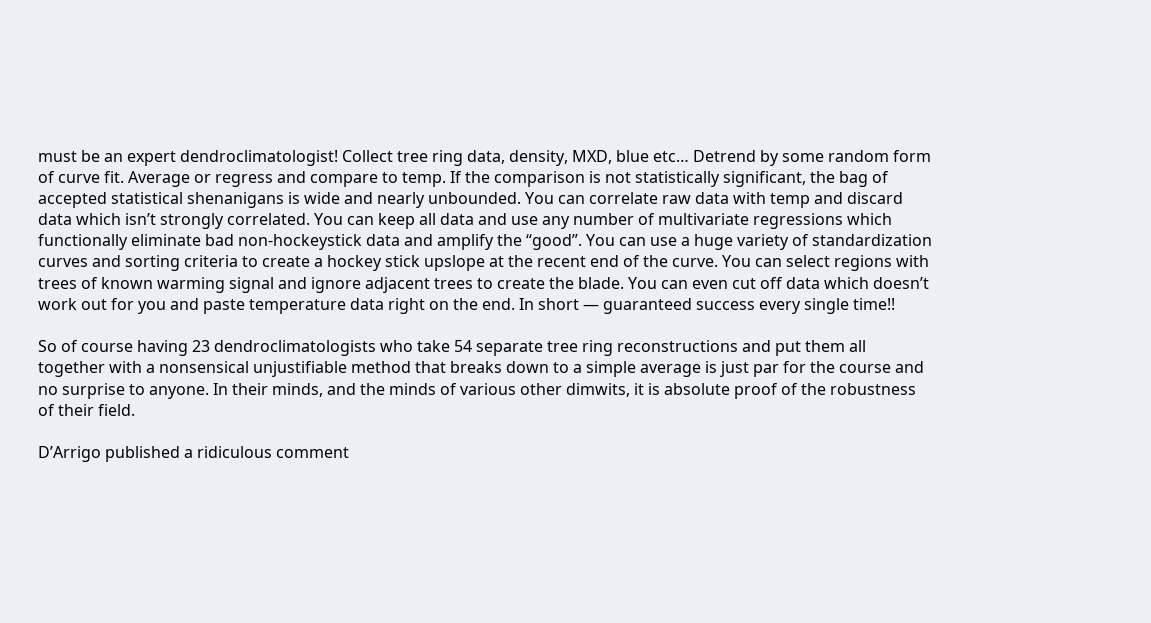must be an expert dendroclimatologist! Collect tree ring data, density, MXD, blue etc… Detrend by some random form of curve fit. Average or regress and compare to temp. If the comparison is not statistically significant, the bag of accepted statistical shenanigans is wide and nearly unbounded. You can correlate raw data with temp and discard data which isn’t strongly correlated. You can keep all data and use any number of multivariate regressions which functionally eliminate bad non-hockeystick data and amplify the “good”. You can use a huge variety of standardization curves and sorting criteria to create a hockey stick upslope at the recent end of the curve. You can select regions with trees of known warming signal and ignore adjacent trees to create the blade. You can even cut off data which doesn’t work out for you and paste temperature data right on the end. In short — guaranteed success every single time!!

So of course having 23 dendroclimatologists who take 54 separate tree ring reconstructions and put them all together with a nonsensical unjustifiable method that breaks down to a simple average is just par for the course and no surprise to anyone. In their minds, and the minds of various other dimwits, it is absolute proof of the robustness of their field.

D’Arrigo published a ridiculous comment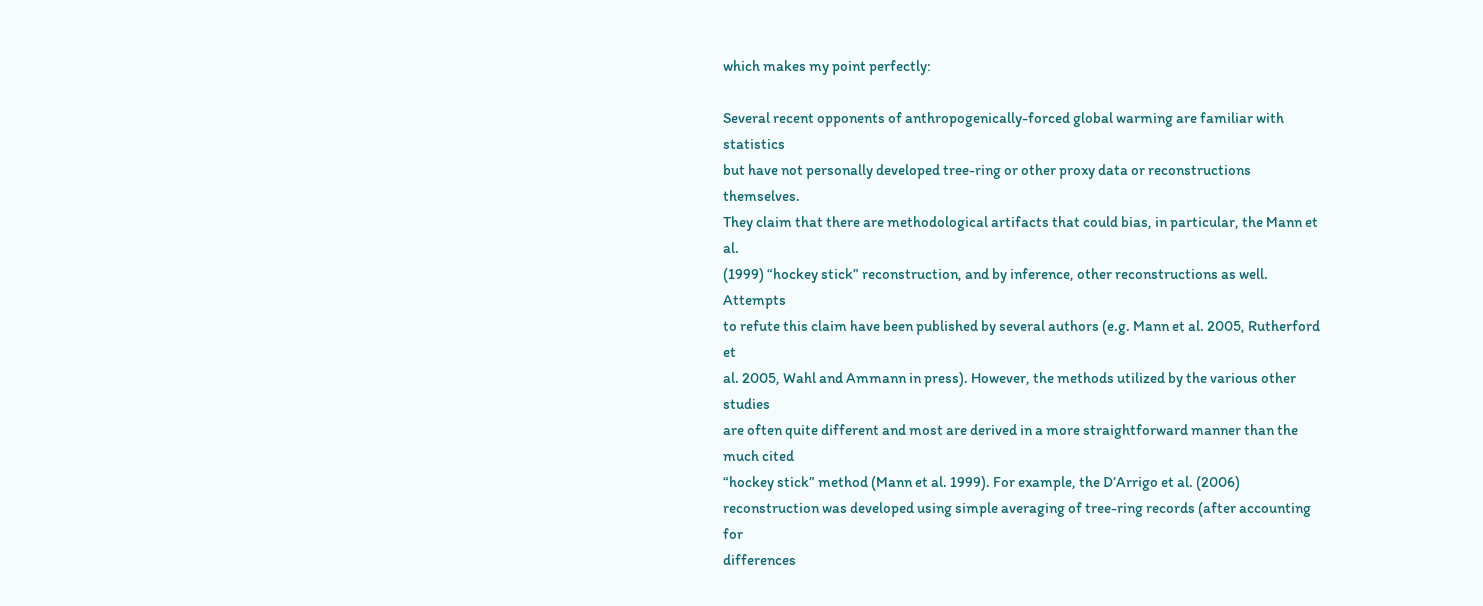which makes my point perfectly:

Several recent opponents of anthropogenically-forced global warming are familiar with statistics
but have not personally developed tree-ring or other proxy data or reconstructions themselves.
They claim that there are methodological artifacts that could bias, in particular, the Mann et al.
(1999) “hockey stick” reconstruction, and by inference, other reconstructions as well. Attempts
to refute this claim have been published by several authors (e.g. Mann et al. 2005, Rutherford et
al. 2005, Wahl and Ammann in press). However, the methods utilized by the various other studies
are often quite different and most are derived in a more straightforward manner than the much cited
“hockey stick” method (Mann et al. 1999). For example, the D’Arrigo et al. (2006)
reconstruction was developed using simple averaging of tree-ring records (after accounting for
differences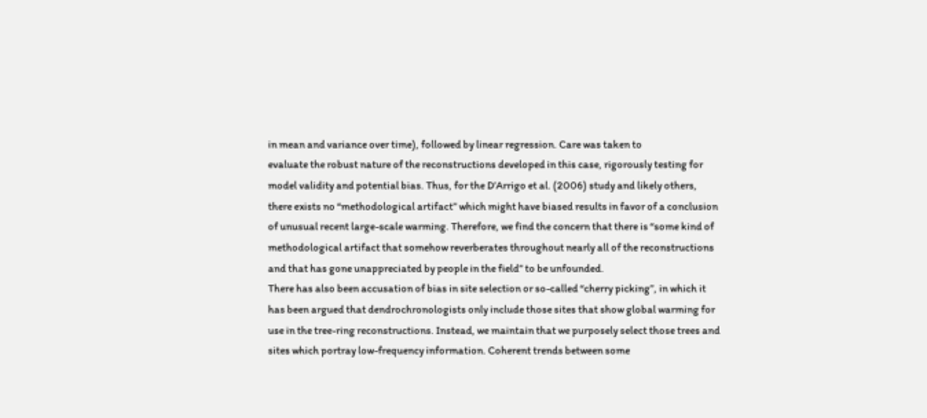in mean and variance over time), followed by linear regression. Care was taken to
evaluate the robust nature of the reconstructions developed in this case, rigorously testing for
model validity and potential bias. Thus, for the D’Arrigo et al. (2006) study and likely others,
there exists no “methodological artifact” which might have biased results in favor of a conclusion
of unusual recent large-scale warming. Therefore, we find the concern that there is “some kind of
methodological artifact that somehow reverberates throughout nearly all of the reconstructions
and that has gone unappreciated by people in the field” to be unfounded.
There has also been accusation of bias in site selection or so-called “cherry picking”, in which it
has been argued that dendrochronologists only include those sites that show global warming for
use in the tree-ring reconstructions. Instead, we maintain that we purposely select those trees and
sites which portray low-frequency information. Coherent trends between some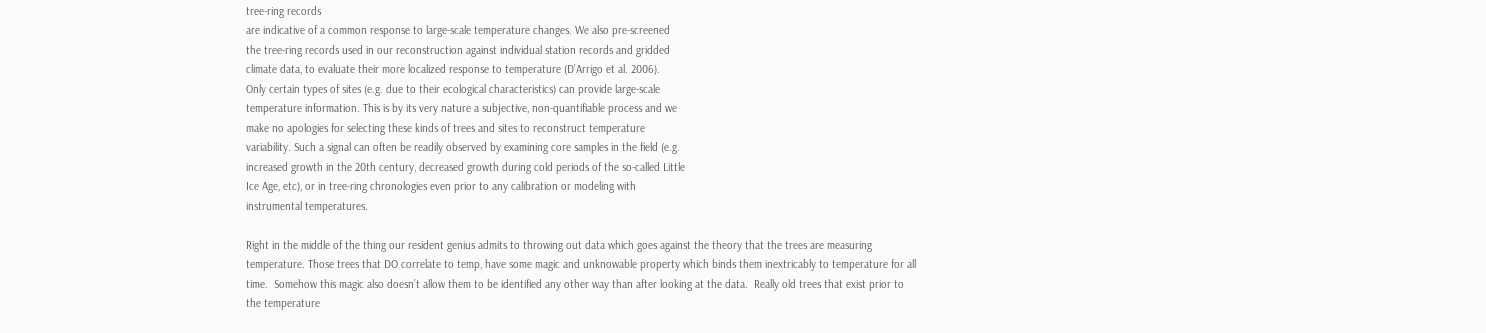tree-ring records
are indicative of a common response to large-scale temperature changes. We also pre-screened
the tree-ring records used in our reconstruction against individual station records and gridded
climate data, to evaluate their more localized response to temperature (D’Arrigo et al. 2006).
Only certain types of sites (e.g. due to their ecological characteristics) can provide large-scale
temperature information. This is by its very nature a subjective, non-quantifiable process and we
make no apologies for selecting these kinds of trees and sites to reconstruct temperature
variability. Such a signal can often be readily observed by examining core samples in the field (e.g.
increased growth in the 20th century, decreased growth during cold periods of the so-called Little
Ice Age, etc), or in tree-ring chronologies even prior to any calibration or modeling with
instrumental temperatures.

Right in the middle of the thing our resident genius admits to throwing out data which goes against the theory that the trees are measuring temperature. Those trees that DO correlate to temp, have some magic and unknowable property which binds them inextricably to temperature for all time.  Somehow this magic also doesn’t allow them to be identified any other way than after looking at the data.  Really old trees that exist prior to the temperature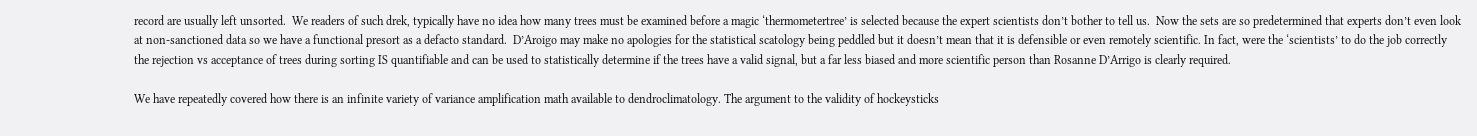record are usually left unsorted.  We readers of such drek, typically have no idea how many trees must be examined before a magic ‘thermometertree’ is selected because the expert scientists don’t bother to tell us.  Now the sets are so predetermined that experts don’t even look at non-sanctioned data so we have a functional presort as a defacto standard.  D’Aroigo may make no apologies for the statistical scatology being peddled but it doesn’t mean that it is defensible or even remotely scientific. In fact, were the ‘scientists’ to do the job correctly the rejection vs acceptance of trees during sorting IS quantifiable and can be used to statistically determine if the trees have a valid signal, but a far less biased and more scientific person than Rosanne D’Arrigo is clearly required.

We have repeatedly covered how there is an infinite variety of variance amplification math available to dendroclimatology. The argument to the validity of hockeysticks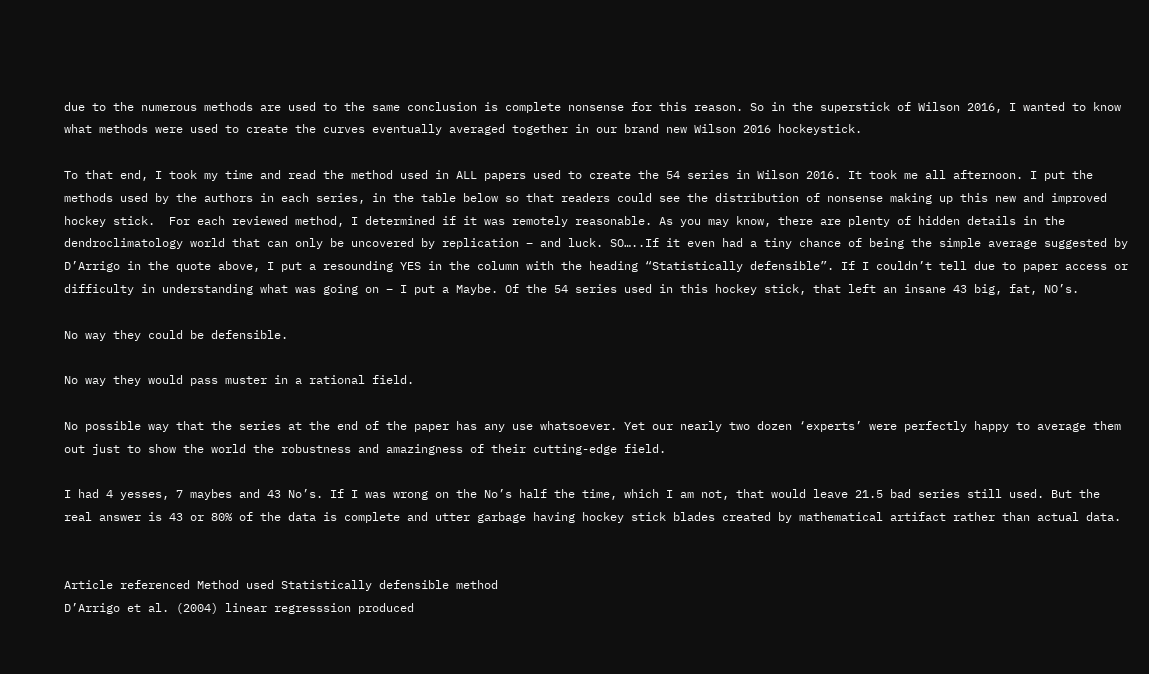due to the numerous methods are used to the same conclusion is complete nonsense for this reason. So in the superstick of Wilson 2016, I wanted to know what methods were used to create the curves eventually averaged together in our brand new Wilson 2016 hockeystick.

To that end, I took my time and read the method used in ALL papers used to create the 54 series in Wilson 2016. It took me all afternoon. I put the methods used by the authors in each series, in the table below so that readers could see the distribution of nonsense making up this new and improved hockey stick.  For each reviewed method, I determined if it was remotely reasonable. As you may know, there are plenty of hidden details in the dendroclimatology world that can only be uncovered by replication – and luck. SO…..If it even had a tiny chance of being the simple average suggested by D’Arrigo in the quote above, I put a resounding YES in the column with the heading “Statistically defensible”. If I couldn’t tell due to paper access or difficulty in understanding what was going on – I put a Maybe. Of the 54 series used in this hockey stick, that left an insane 43 big, fat, NO’s.

No way they could be defensible.

No way they would pass muster in a rational field.

No possible way that the series at the end of the paper has any use whatsoever. Yet our nearly two dozen ‘experts’ were perfectly happy to average them out just to show the world the robustness and amazingness of their cutting-edge field.

I had 4 yesses, 7 maybes and 43 No’s. If I was wrong on the No’s half the time, which I am not, that would leave 21.5 bad series still used. But the real answer is 43 or 80% of the data is complete and utter garbage having hockey stick blades created by mathematical artifact rather than actual data.


Article referenced Method used Statistically defensible method
D’Arrigo et al. (2004) linear regresssion produced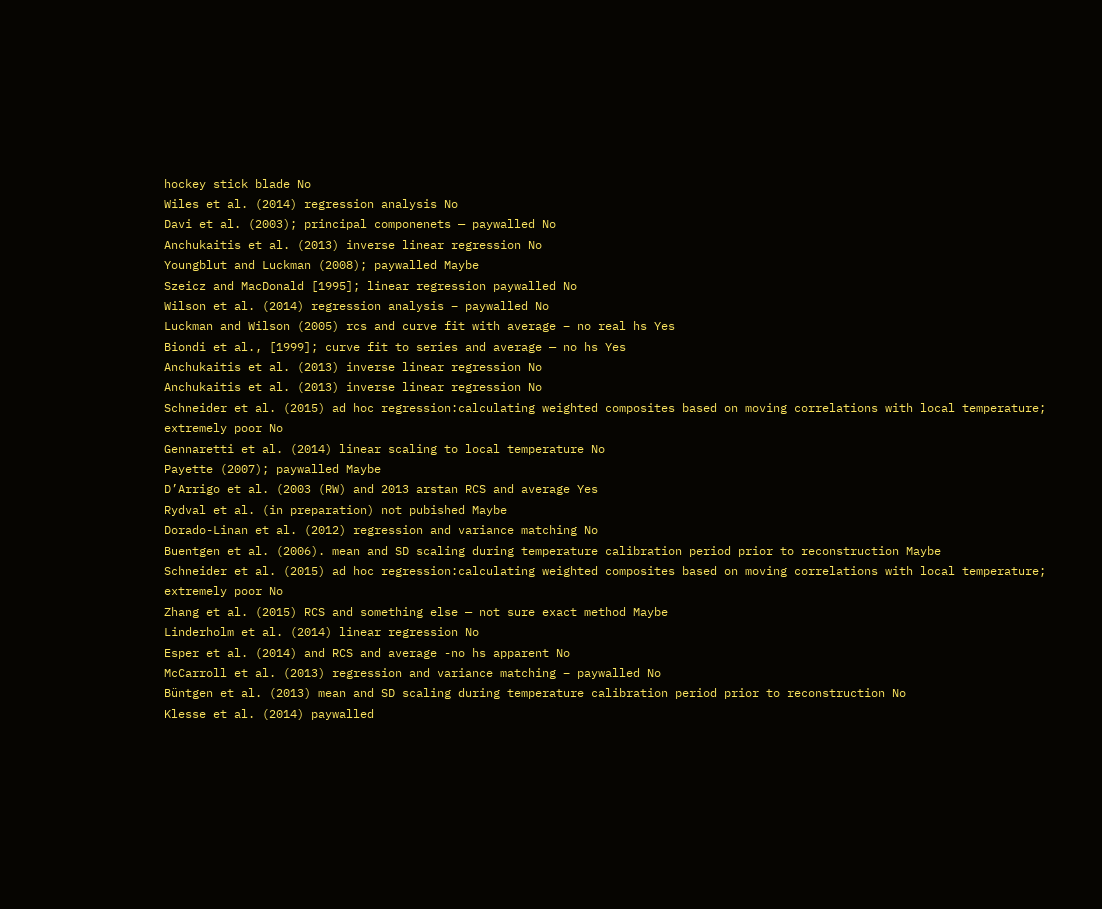hockey stick blade No
Wiles et al. (2014) regression analysis No
Davi et al. (2003); principal componenets — paywalled No
Anchukaitis et al. (2013) inverse linear regression No
Youngblut and Luckman (2008); paywalled Maybe
Szeicz and MacDonald [1995]; linear regression paywalled No
Wilson et al. (2014) regression analysis – paywalled No
Luckman and Wilson (2005) rcs and curve fit with average – no real hs Yes
Biondi et al., [1999]; curve fit to series and average — no hs Yes
Anchukaitis et al. (2013) inverse linear regression No
Anchukaitis et al. (2013) inverse linear regression No
Schneider et al. (2015) ad hoc regression:calculating weighted composites based on moving correlations with local temperature; extremely poor No
Gennaretti et al. (2014) linear scaling to local temperature No
Payette (2007); paywalled Maybe
D’Arrigo et al. (2003 (RW) and 2013 arstan RCS and average Yes
Rydval et al. (in preparation) not pubished Maybe
Dorado-Linan et al. (2012) regression and variance matching No
Buentgen et al. (2006). mean and SD scaling during temperature calibration period prior to reconstruction Maybe
Schneider et al. (2015) ad hoc regression:calculating weighted composites based on moving correlations with local temperature; extremely poor No
Zhang et al. (2015) RCS and something else — not sure exact method Maybe
Linderholm et al. (2014) linear regression No
Esper et al. (2014) and RCS and average -no hs apparent No
McCarroll et al. (2013) regression and variance matching – paywalled No
Büntgen et al. (2013) mean and SD scaling during temperature calibration period prior to reconstruction No
Klesse et al. (2014) paywalled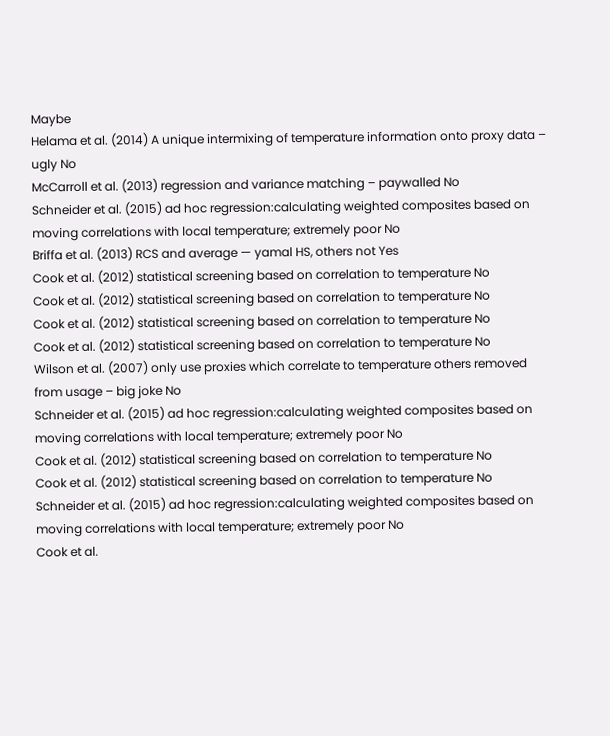Maybe
Helama et al. (2014) A unique intermixing of temperature information onto proxy data – ugly No
McCarroll et al. (2013) regression and variance matching – paywalled No
Schneider et al. (2015) ad hoc regression:calculating weighted composites based on moving correlations with local temperature; extremely poor No
Briffa et al. (2013) RCS and average — yamal HS, others not Yes
Cook et al. (2012) statistical screening based on correlation to temperature No
Cook et al. (2012) statistical screening based on correlation to temperature No
Cook et al. (2012) statistical screening based on correlation to temperature No
Cook et al. (2012) statistical screening based on correlation to temperature No
Wilson et al. (2007) only use proxies which correlate to temperature others removed from usage – big joke No
Schneider et al. (2015) ad hoc regression:calculating weighted composites based on moving correlations with local temperature; extremely poor No
Cook et al. (2012) statistical screening based on correlation to temperature No
Cook et al. (2012) statistical screening based on correlation to temperature No
Schneider et al. (2015) ad hoc regression:calculating weighted composites based on moving correlations with local temperature; extremely poor No
Cook et al.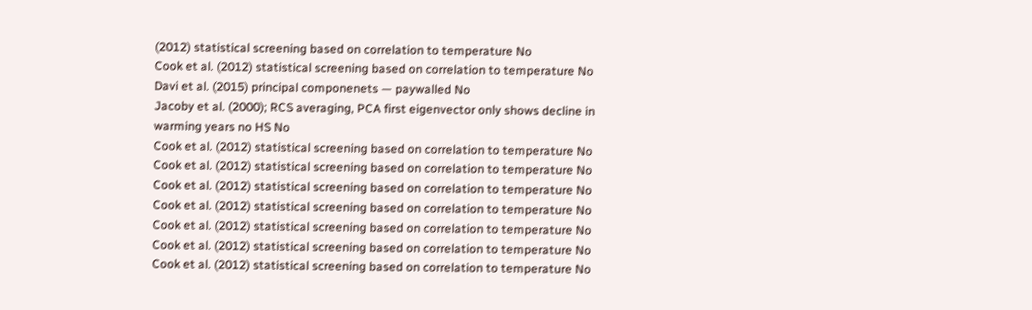(2012) statistical screening based on correlation to temperature No
Cook et al. (2012) statistical screening based on correlation to temperature No
Davi et al. (2015) principal componenets — paywalled No
Jacoby et al. (2000); RCS averaging, PCA first eigenvector only shows decline in warming years no HS No
Cook et al. (2012) statistical screening based on correlation to temperature No
Cook et al. (2012) statistical screening based on correlation to temperature No
Cook et al. (2012) statistical screening based on correlation to temperature No
Cook et al. (2012) statistical screening based on correlation to temperature No
Cook et al. (2012) statistical screening based on correlation to temperature No
Cook et al. (2012) statistical screening based on correlation to temperature No
Cook et al. (2012) statistical screening based on correlation to temperature No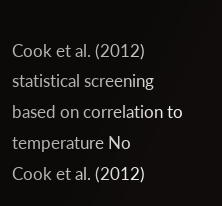Cook et al. (2012) statistical screening based on correlation to temperature No
Cook et al. (2012)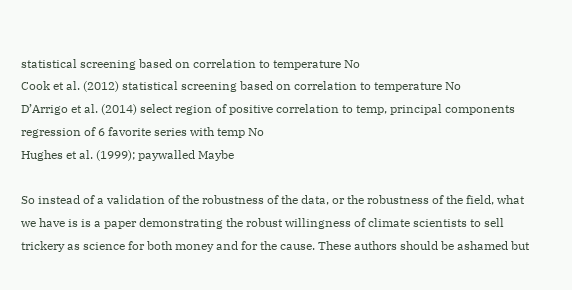statistical screening based on correlation to temperature No
Cook et al. (2012) statistical screening based on correlation to temperature No
D’Arrigo et al. (2014) select region of positive correlation to temp, principal components regression of 6 favorite series with temp No
Hughes et al. (1999); paywalled Maybe

So instead of a validation of the robustness of the data, or the robustness of the field, what we have is is a paper demonstrating the robust willingness of climate scientists to sell trickery as science for both money and for the cause. These authors should be ashamed but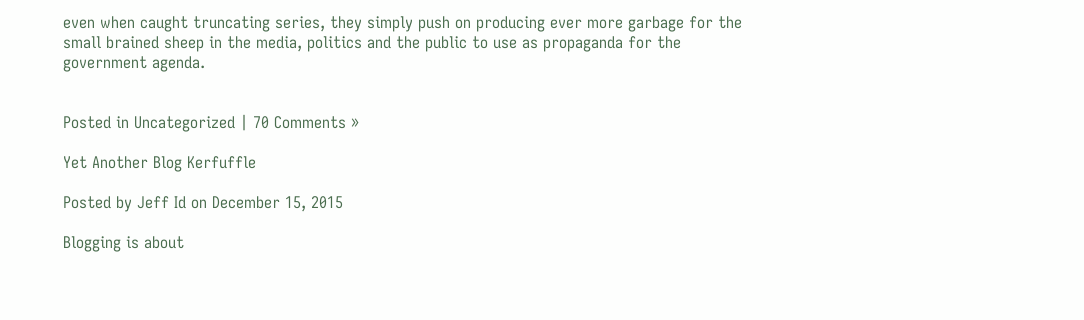even when caught truncating series, they simply push on producing ever more garbage for the small brained sheep in the media, politics and the public to use as propaganda for the government agenda.


Posted in Uncategorized | 70 Comments »

Yet Another Blog Kerfuffle

Posted by Jeff Id on December 15, 2015

Blogging is about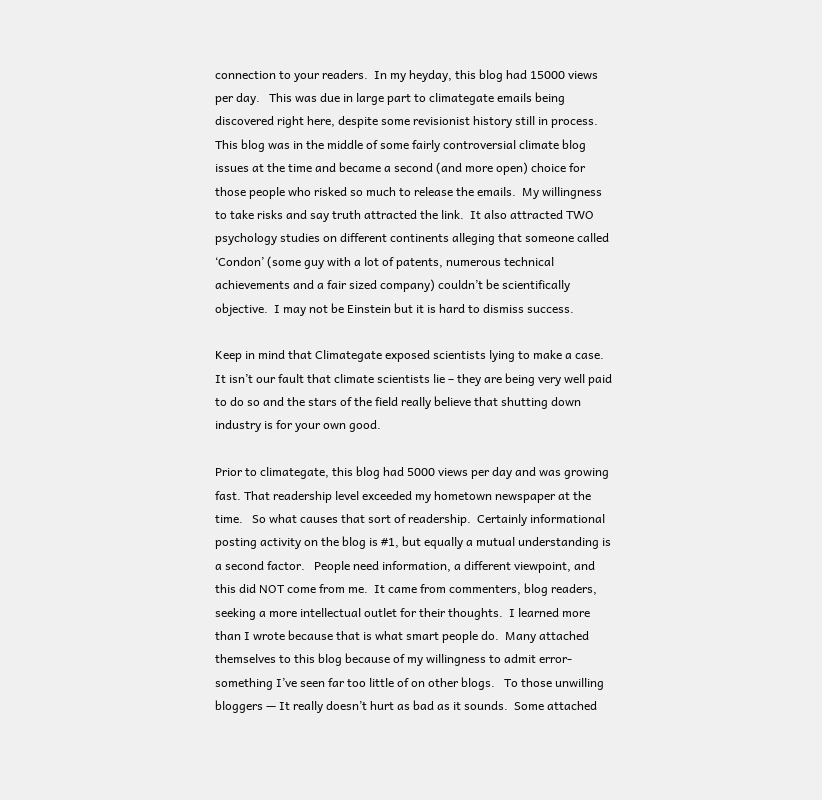connection to your readers.  In my heyday, this blog had 15000 views per day.   This was due in large part to climategate emails being discovered right here, despite some revisionist history still in process. This blog was in the middle of some fairly controversial climate blog issues at the time and became a second (and more open) choice for those people who risked so much to release the emails.  My willingness to take risks and say truth attracted the link.  It also attracted TWO psychology studies on different continents alleging that someone called ‘Condon’ (some guy with a lot of patents, numerous technical achievements and a fair sized company) couldn’t be scientifically objective.  I may not be Einstein but it is hard to dismiss success.

Keep in mind that Climategate exposed scientists lying to make a case. It isn’t our fault that climate scientists lie – they are being very well paid to do so and the stars of the field really believe that shutting down industry is for your own good.

Prior to climategate, this blog had 5000 views per day and was growing fast. That readership level exceeded my hometown newspaper at the time.   So what causes that sort of readership.  Certainly informational posting activity on the blog is #1, but equally a mutual understanding is a second factor.   People need information, a different viewpoint, and this did NOT come from me.  It came from commenters, blog readers, seeking a more intellectual outlet for their thoughts.  I learned more than I wrote because that is what smart people do.  Many attached themselves to this blog because of my willingness to admit error-  something I’ve seen far too little of on other blogs.   To those unwilling bloggers — It really doesn’t hurt as bad as it sounds.  Some attached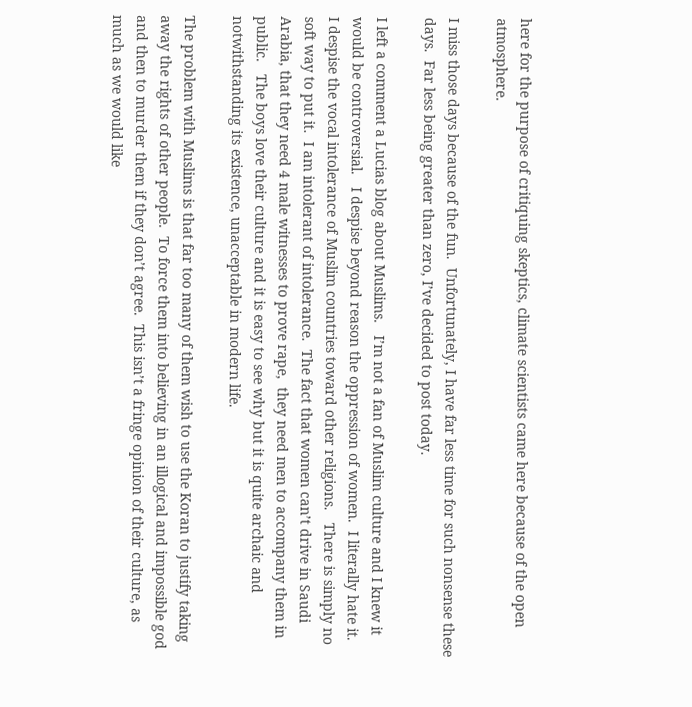here for the purpose of critiquing skeptics, climate scientists came here because of the open atmosphere.

I miss those days because of the fun.  Unfortunately, I have far less time for such nonsense these days.  Far less being greater than zero, I’ve decided to post today.

I left a comment a Lucias blog about Muslims.   I’m not a fan of Muslim culture and I knew it would be controversial.   I despise beyond reason the oppression of women.  I literally hate it.   I despise the vocal intolerance of Muslim countries toward other religions.   There is simply no soft way to put it.  I am intolerant of intolerance.  The fact that women can’t drive in Saudi Arabia, that they need 4 male witnesses to prove rape,  they need men to accompany them in public.   The boys love their culture and it is easy to see why but it is quite archaic and notwithstanding its existence, unacceptable in modern life.

The problem with Muslims is that far too many of them wish to use the Koran to justify taking away the rights of other people.  To force them into believing in an illogical and impossible god and then to murder them if they don’t agree.  This isn’t a fringe opinion of their culture, as much as we would like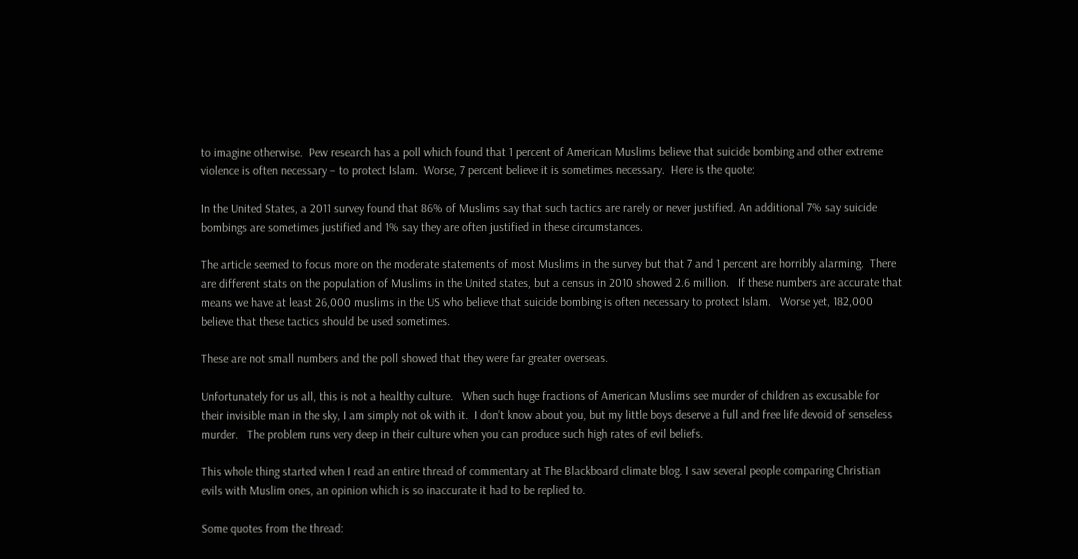to imagine otherwise.  Pew research has a poll which found that 1 percent of American Muslims believe that suicide bombing and other extreme violence is often necessary – to protect Islam.  Worse, 7 percent believe it is sometimes necessary.  Here is the quote:

In the United States, a 2011 survey found that 86% of Muslims say that such tactics are rarely or never justified. An additional 7% say suicide bombings are sometimes justified and 1% say they are often justified in these circumstances.

The article seemed to focus more on the moderate statements of most Muslims in the survey but that 7 and 1 percent are horribly alarming.  There are different stats on the population of Muslims in the United states, but a census in 2010 showed 2.6 million.   If these numbers are accurate that means we have at least 26,000 muslims in the US who believe that suicide bombing is often necessary to protect Islam.   Worse yet, 182,000 believe that these tactics should be used sometimes.

These are not small numbers and the poll showed that they were far greater overseas.

Unfortunately for us all, this is not a healthy culture.   When such huge fractions of American Muslims see murder of children as excusable for their invisible man in the sky, I am simply not ok with it.  I don’t know about you, but my little boys deserve a full and free life devoid of senseless murder.   The problem runs very deep in their culture when you can produce such high rates of evil beliefs.

This whole thing started when I read an entire thread of commentary at The Blackboard climate blog. I saw several people comparing Christian evils with Muslim ones, an opinion which is so inaccurate it had to be replied to.

Some quotes from the thread: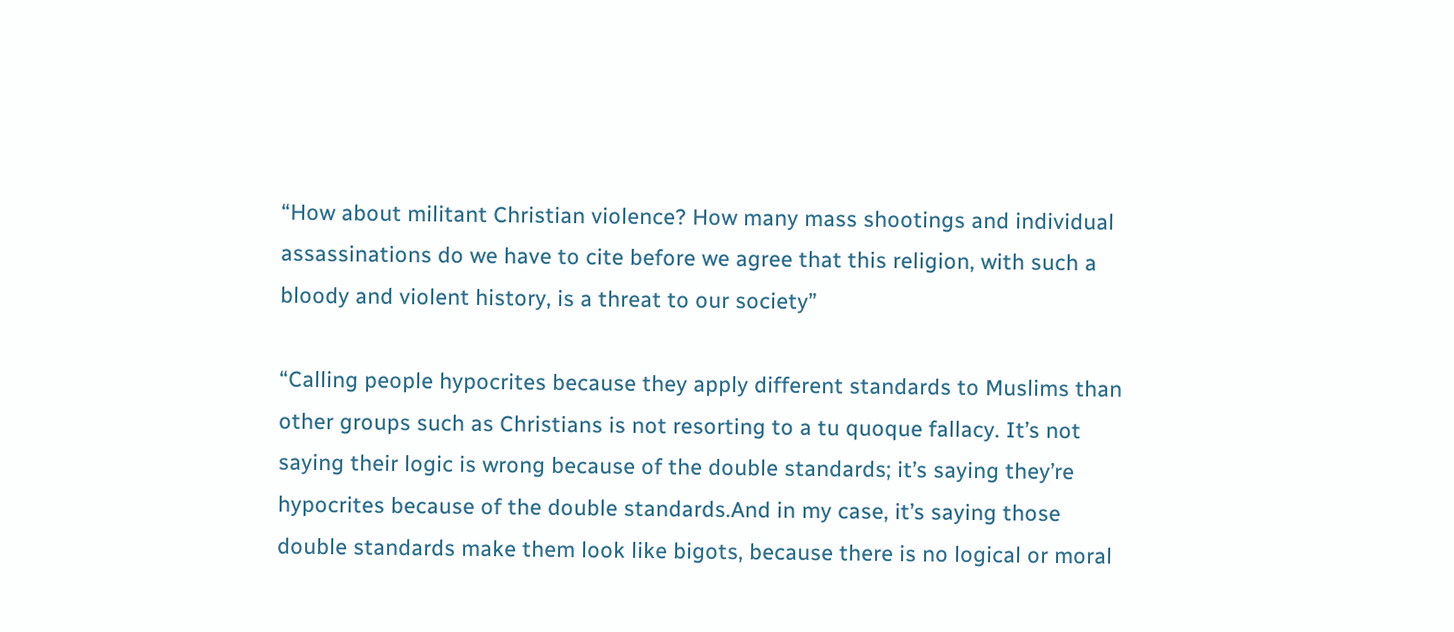“How about militant Christian violence? How many mass shootings and individual assassinations do we have to cite before we agree that this religion, with such a bloody and violent history, is a threat to our society”

“Calling people hypocrites because they apply different standards to Muslims than other groups such as Christians is not resorting to a tu quoque fallacy. It’s not saying their logic is wrong because of the double standards; it’s saying they’re hypocrites because of the double standards.And in my case, it’s saying those double standards make them look like bigots, because there is no logical or moral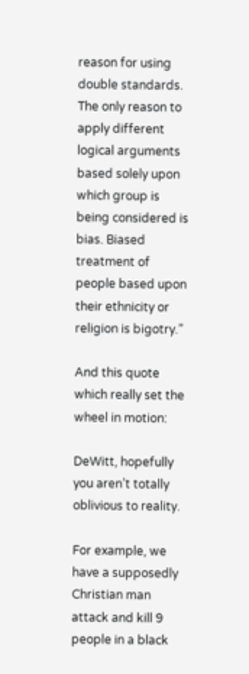reason for using double standards. The only reason to apply different logical arguments based solely upon which group is being considered is bias. Biased treatment of people based upon their ethnicity or religion is bigotry.”

And this quote which really set the wheel in motion:

DeWitt, hopefully you aren’t totally oblivious to reality.

For example, we have a supposedly Christian man attack and kill 9 people in a black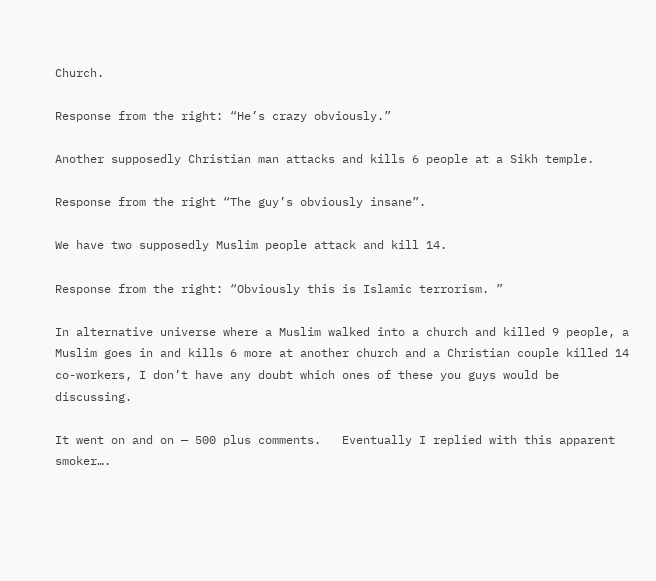Church.

Response from the right: “He’s crazy obviously.”

Another supposedly Christian man attacks and kills 6 people at a Sikh temple.

Response from the right “The guy’s obviously insane”.

We have two supposedly Muslim people attack and kill 14.

Response from the right: “Obviously this is Islamic terrorism. ”

In alternative universe where a Muslim walked into a church and killed 9 people, a Muslim goes in and kills 6 more at another church and a Christian couple killed 14 co-workers, I don’t have any doubt which ones of these you guys would be discussing.

It went on and on — 500 plus comments.   Eventually I replied with this apparent smoker….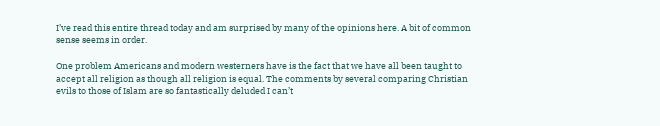I’ve read this entire thread today and am surprised by many of the opinions here. A bit of common sense seems in order.

One problem Americans and modern westerners have is the fact that we have all been taught to accept all religion as though all religion is equal. The comments by several comparing Christian evils to those of Islam are so fantastically deluded I can’t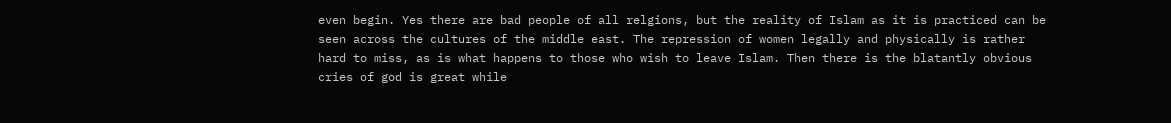even begin. Yes there are bad people of all relgions, but the reality of Islam as it is practiced can be seen across the cultures of the middle east. The repression of women legally and physically is rather hard to miss, as is what happens to those who wish to leave Islam. Then there is the blatantly obvious cries of god is great while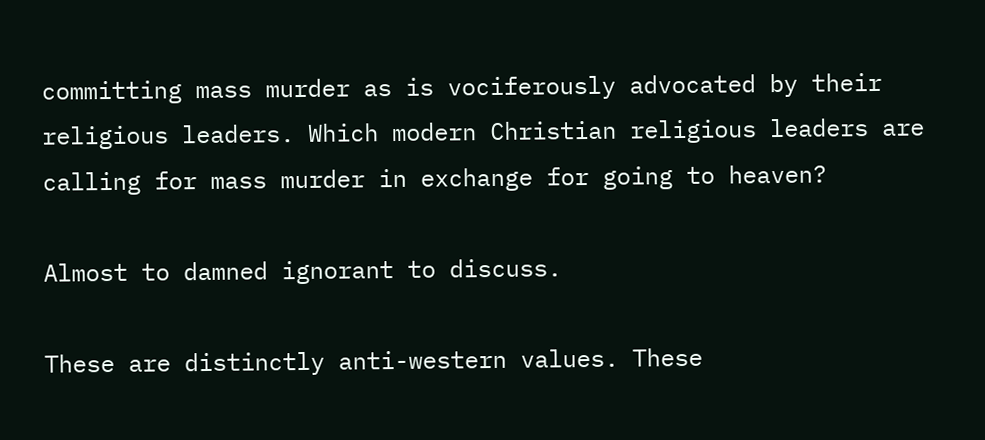committing mass murder as is vociferously advocated by their religious leaders. Which modern Christian religious leaders are calling for mass murder in exchange for going to heaven?

Almost to damned ignorant to discuss.

These are distinctly anti-western values. These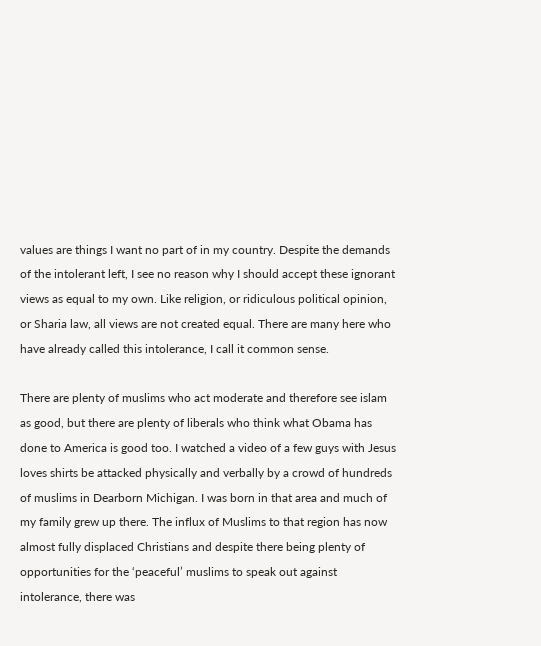values are things I want no part of in my country. Despite the demands of the intolerant left, I see no reason why I should accept these ignorant views as equal to my own. Like religion, or ridiculous political opinion, or Sharia law, all views are not created equal. There are many here who have already called this intolerance, I call it common sense.

There are plenty of muslims who act moderate and therefore see islam as good, but there are plenty of liberals who think what Obama has done to America is good too. I watched a video of a few guys with Jesus loves shirts be attacked physically and verbally by a crowd of hundreds of muslims in Dearborn Michigan. I was born in that area and much of my family grew up there. The influx of Muslims to that region has now almost fully displaced Christians and despite there being plenty of opportunities for the ‘peaceful’ muslims to speak out against intolerance, there was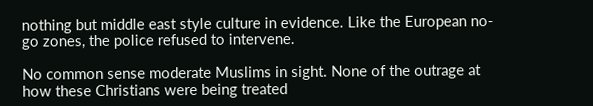nothing but middle east style culture in evidence. Like the European no-go zones, the police refused to intervene.

No common sense moderate Muslims in sight. None of the outrage at how these Christians were being treated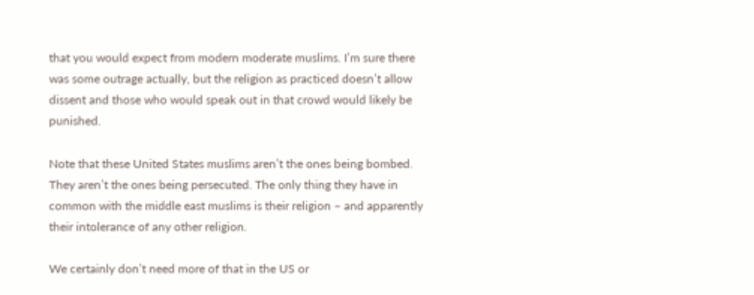that you would expect from modern moderate muslims. I’m sure there was some outrage actually, but the religion as practiced doesn’t allow dissent and those who would speak out in that crowd would likely be punished.

Note that these United States muslims aren’t the ones being bombed. They aren’t the ones being persecuted. The only thing they have in common with the middle east muslims is their religion – and apparently their intolerance of any other religion.

We certainly don’t need more of that in the US or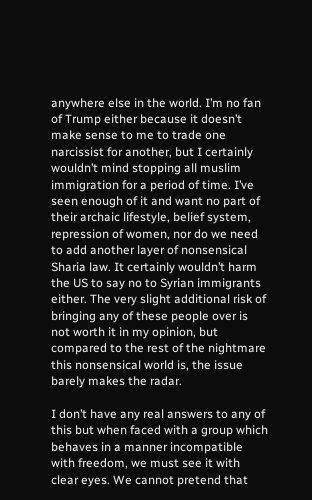anywhere else in the world. I’m no fan of Trump either because it doesn’t make sense to me to trade one narcissist for another, but I certainly wouldn’t mind stopping all muslim immigration for a period of time. I’ve seen enough of it and want no part of their archaic lifestyle, belief system, repression of women, nor do we need to add another layer of nonsensical Sharia law. It certainly wouldn’t harm the US to say no to Syrian immigrants either. The very slight additional risk of bringing any of these people over is not worth it in my opinion, but compared to the rest of the nightmare this nonsensical world is, the issue barely makes the radar.

I don’t have any real answers to any of this but when faced with a group which behaves in a manner incompatible with freedom, we must see it with clear eyes. We cannot pretend that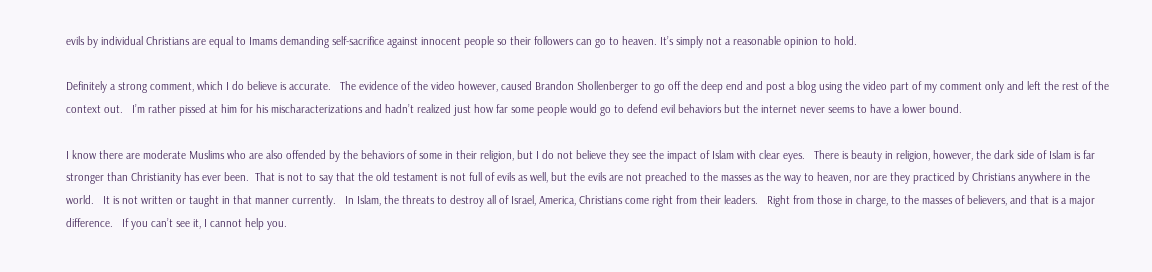evils by individual Christians are equal to Imams demanding self-sacrifice against innocent people so their followers can go to heaven. It’s simply not a reasonable opinion to hold.

Definitely a strong comment, which I do believe is accurate.   The evidence of the video however, caused Brandon Shollenberger to go off the deep end and post a blog using the video part of my comment only and left the rest of the context out.   I’m rather pissed at him for his mischaracterizations and hadn’t realized just how far some people would go to defend evil behaviors but the internet never seems to have a lower bound.

I know there are moderate Muslims who are also offended by the behaviors of some in their religion, but I do not believe they see the impact of Islam with clear eyes.   There is beauty in religion, however, the dark side of Islam is far stronger than Christianity has ever been.  That is not to say that the old testament is not full of evils as well, but the evils are not preached to the masses as the way to heaven, nor are they practiced by Christians anywhere in the world.   It is not written or taught in that manner currently.   In Islam, the threats to destroy all of Israel, America, Christians come right from their leaders.   Right from those in charge, to the masses of believers, and that is a major difference.   If you can’t see it, I cannot help you.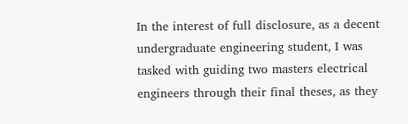In the interest of full disclosure, as a decent undergraduate engineering student, I was tasked with guiding two masters electrical engineers through their final theses, as they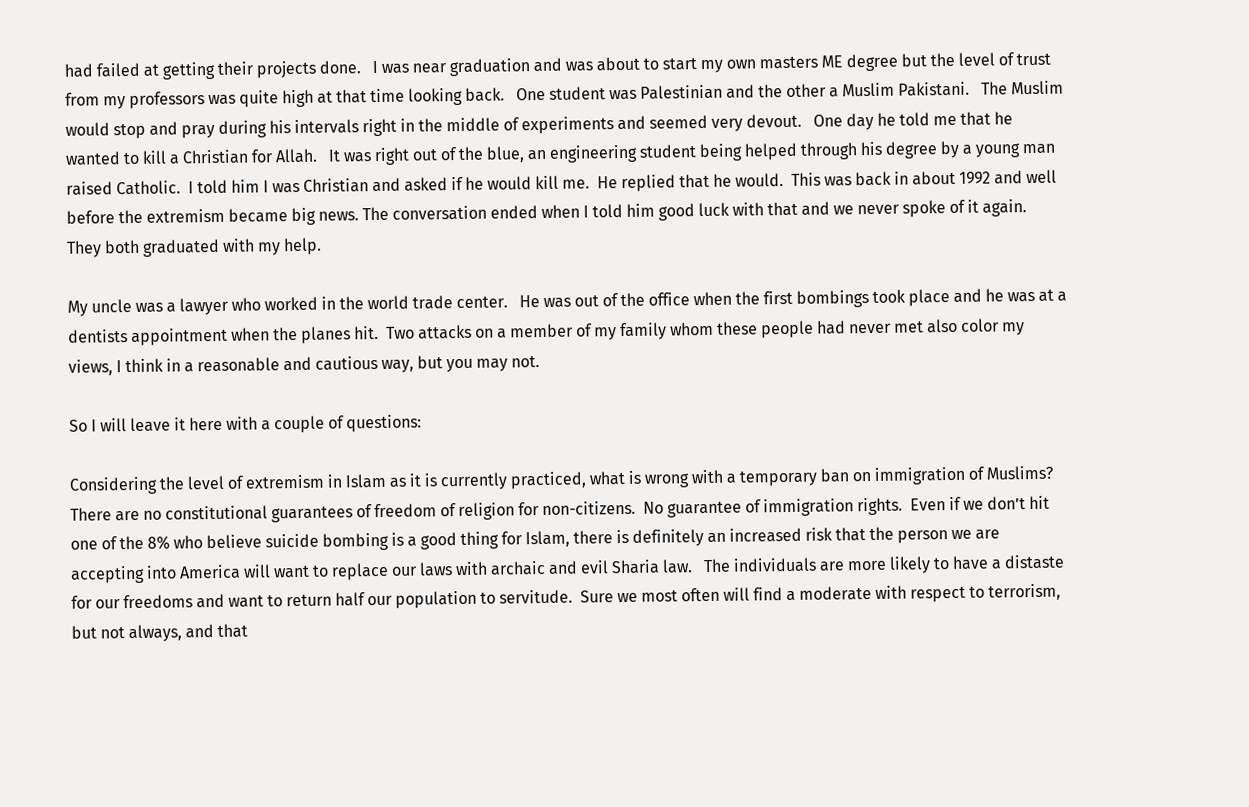had failed at getting their projects done.   I was near graduation and was about to start my own masters ME degree but the level of trust from my professors was quite high at that time looking back.   One student was Palestinian and the other a Muslim Pakistani.   The Muslim would stop and pray during his intervals right in the middle of experiments and seemed very devout.   One day he told me that he wanted to kill a Christian for Allah.   It was right out of the blue, an engineering student being helped through his degree by a young man raised Catholic.  I told him I was Christian and asked if he would kill me.  He replied that he would.  This was back in about 1992 and well before the extremism became big news. The conversation ended when I told him good luck with that and we never spoke of it again.   They both graduated with my help.

My uncle was a lawyer who worked in the world trade center.   He was out of the office when the first bombings took place and he was at a dentists appointment when the planes hit.  Two attacks on a member of my family whom these people had never met also color my views, I think in a reasonable and cautious way, but you may not.

So I will leave it here with a couple of questions:

Considering the level of extremism in Islam as it is currently practiced, what is wrong with a temporary ban on immigration of Muslims?  There are no constitutional guarantees of freedom of religion for non-citizens.  No guarantee of immigration rights.  Even if we don’t hit one of the 8% who believe suicide bombing is a good thing for Islam, there is definitely an increased risk that the person we are accepting into America will want to replace our laws with archaic and evil Sharia law.   The individuals are more likely to have a distaste for our freedoms and want to return half our population to servitude.  Sure we most often will find a moderate with respect to terrorism, but not always, and that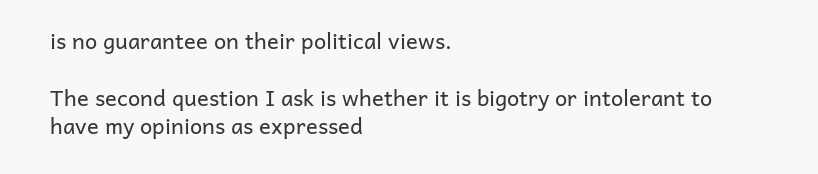is no guarantee on their political views.

The second question I ask is whether it is bigotry or intolerant to have my opinions as expressed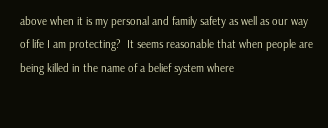above when it is my personal and family safety as well as our way of life I am protecting?  It seems reasonable that when people are being killed in the name of a belief system where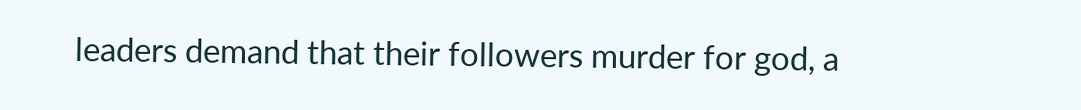leaders demand that their followers murder for god, a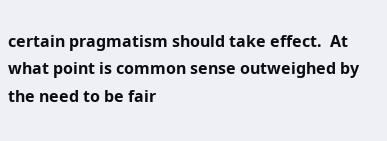certain pragmatism should take effect.  At what point is common sense outweighed by the need to be fair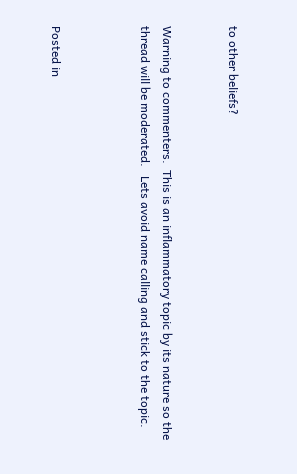to other beliefs?


Warning to commenters.  This is an inflammatory topic by its nature so the thread will be moderated.   Lets avoid name calling and stick to the topic.



Posted in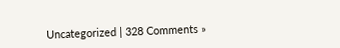Uncategorized | 328 Comments »